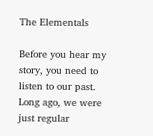The Elementals

Before you hear my story, you need to listen to our past. Long ago, we were just regular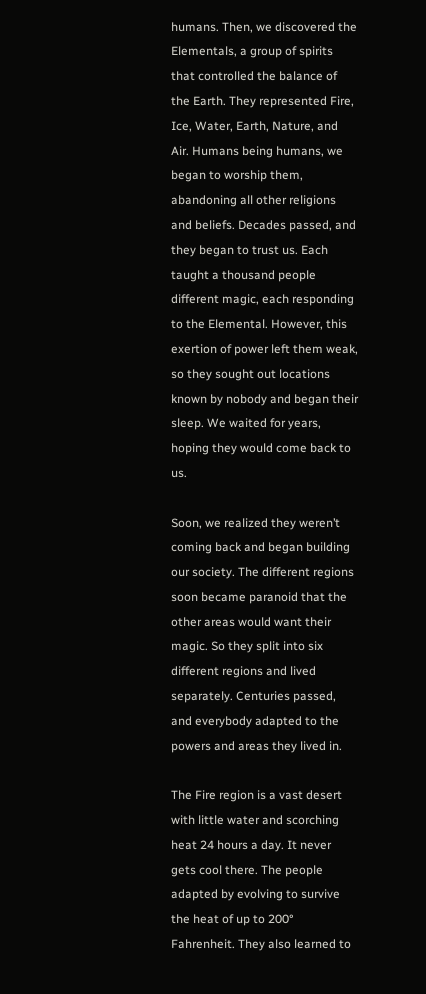humans. Then, we discovered the Elementals, a group of spirits that controlled the balance of the Earth. They represented Fire, Ice, Water, Earth, Nature, and Air. Humans being humans, we began to worship them, abandoning all other religions and beliefs. Decades passed, and they began to trust us. Each taught a thousand people different magic, each responding to the Elemental. However, this exertion of power left them weak, so they sought out locations known by nobody and began their sleep. We waited for years, hoping they would come back to us.

Soon, we realized they weren’t coming back and began building our society. The different regions soon became paranoid that the other areas would want their magic. So they split into six different regions and lived separately. Centuries passed, and everybody adapted to the powers and areas they lived in.

The Fire region is a vast desert with little water and scorching heat 24 hours a day. It never gets cool there. The people adapted by evolving to survive the heat of up to 200° Fahrenheit. They also learned to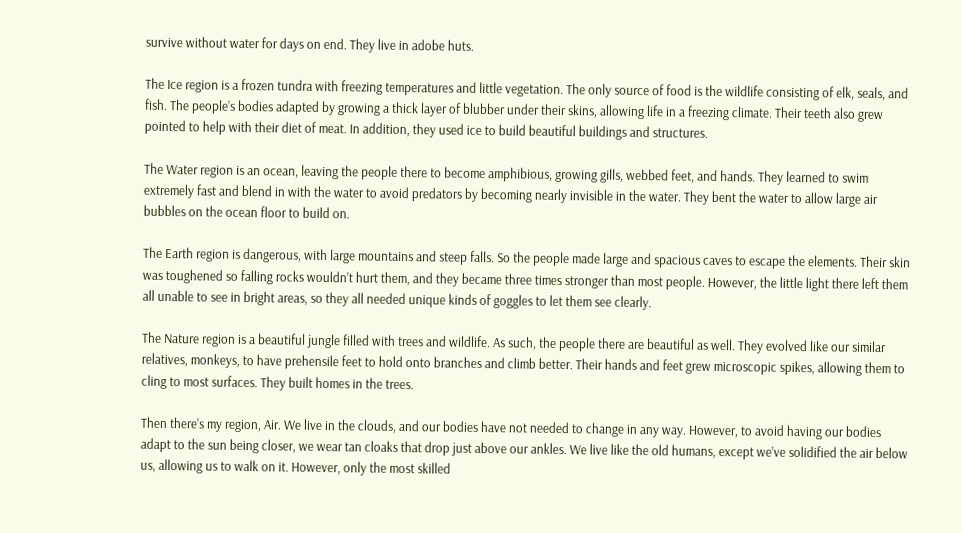survive without water for days on end. They live in adobe huts.

The Ice region is a frozen tundra with freezing temperatures and little vegetation. The only source of food is the wildlife consisting of elk, seals, and fish. The people’s bodies adapted by growing a thick layer of blubber under their skins, allowing life in a freezing climate. Their teeth also grew pointed to help with their diet of meat. In addition, they used ice to build beautiful buildings and structures.

The Water region is an ocean, leaving the people there to become amphibious, growing gills, webbed feet, and hands. They learned to swim extremely fast and blend in with the water to avoid predators by becoming nearly invisible in the water. They bent the water to allow large air bubbles on the ocean floor to build on.

The Earth region is dangerous, with large mountains and steep falls. So the people made large and spacious caves to escape the elements. Their skin was toughened so falling rocks wouldn’t hurt them, and they became three times stronger than most people. However, the little light there left them all unable to see in bright areas, so they all needed unique kinds of goggles to let them see clearly.

The Nature region is a beautiful jungle filled with trees and wildlife. As such, the people there are beautiful as well. They evolved like our similar relatives, monkeys, to have prehensile feet to hold onto branches and climb better. Their hands and feet grew microscopic spikes, allowing them to cling to most surfaces. They built homes in the trees.

Then there’s my region, Air. We live in the clouds, and our bodies have not needed to change in any way. However, to avoid having our bodies adapt to the sun being closer, we wear tan cloaks that drop just above our ankles. We live like the old humans, except we’ve solidified the air below us, allowing us to walk on it. However, only the most skilled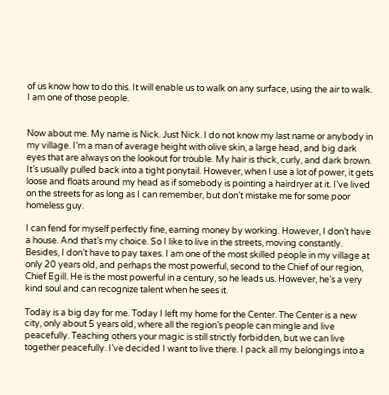of us know how to do this. It will enable us to walk on any surface, using the air to walk. I am one of those people.


Now about me. My name is Nick. Just Nick. I do not know my last name or anybody in my village. I’m a man of average height with olive skin, a large head, and big dark eyes that are always on the lookout for trouble. My hair is thick, curly, and dark brown. It’s usually pulled back into a tight ponytail. However, when I use a lot of power, it gets loose and floats around my head as if somebody is pointing a hairdryer at it. I’ve lived on the streets for as long as I can remember, but don’t mistake me for some poor homeless guy.

I can fend for myself perfectly fine, earning money by working. However, I don’t have a house. And that’s my choice. So I like to live in the streets, moving constantly. Besides, I don’t have to pay taxes. I am one of the most skilled people in my village at only 20 years old, and perhaps the most powerful, second to the Chief of our region, Chief Egill. He is the most powerful in a century, so he leads us. However, he’s a very kind soul and can recognize talent when he sees it.

Today is a big day for me. Today I left my home for the Center. The Center is a new city, only about 5 years old, where all the region’s people can mingle and live peacefully. Teaching others your magic is still strictly forbidden, but we can live together peacefully. I’ve decided I want to live there. I pack all my belongings into a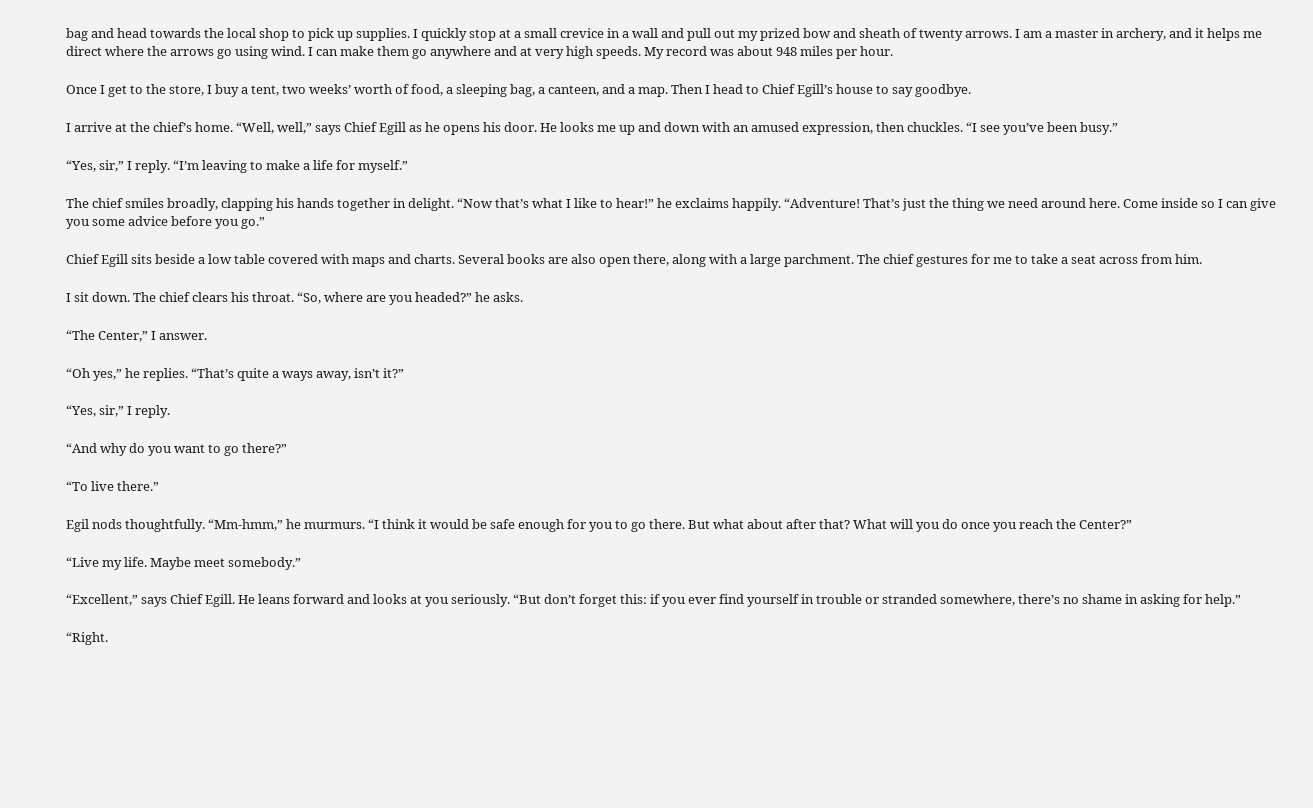bag and head towards the local shop to pick up supplies. I quickly stop at a small crevice in a wall and pull out my prized bow and sheath of twenty arrows. I am a master in archery, and it helps me direct where the arrows go using wind. I can make them go anywhere and at very high speeds. My record was about 948 miles per hour.

Once I get to the store, I buy a tent, two weeks’ worth of food, a sleeping bag, a canteen, and a map. Then I head to Chief Egill’s house to say goodbye.

I arrive at the chief’s home. “Well, well,” says Chief Egill as he opens his door. He looks me up and down with an amused expression, then chuckles. “I see you’ve been busy.”

“Yes, sir,” I reply. “I’m leaving to make a life for myself.”

The chief smiles broadly, clapping his hands together in delight. “Now that’s what I like to hear!” he exclaims happily. “Adventure! That’s just the thing we need around here. Come inside so I can give you some advice before you go.”

Chief Egill sits beside a low table covered with maps and charts. Several books are also open there, along with a large parchment. The chief gestures for me to take a seat across from him.

I sit down. The chief clears his throat. “So, where are you headed?” he asks.

“The Center,” I answer.

“Oh yes,” he replies. “That’s quite a ways away, isn’t it?”

“Yes, sir,” I reply.

“And why do you want to go there?”

“To live there.”

Egil nods thoughtfully. “Mm-hmm,” he murmurs. “I think it would be safe enough for you to go there. But what about after that? What will you do once you reach the Center?”

“Live my life. Maybe meet somebody.”

“Excellent,” says Chief Egill. He leans forward and looks at you seriously. “But don’t forget this: if you ever find yourself in trouble or stranded somewhere, there’s no shame in asking for help.”

“Right.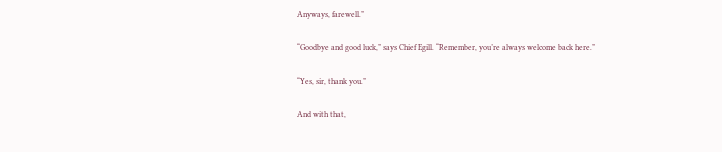Anyways, farewell.”

“Goodbye and good luck,” says Chief Egill. “Remember, you’re always welcome back here.”

“Yes, sir, thank you.”

And with that,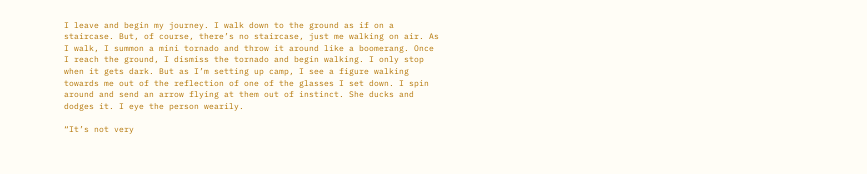I leave and begin my journey. I walk down to the ground as if on a staircase. But, of course, there’s no staircase, just me walking on air. As I walk, I summon a mini tornado and throw it around like a boomerang. Once I reach the ground, I dismiss the tornado and begin walking. I only stop when it gets dark. But as I’m setting up camp, I see a figure walking towards me out of the reflection of one of the glasses I set down. I spin around and send an arrow flying at them out of instinct. She ducks and dodges it. I eye the person wearily.

“It’s not very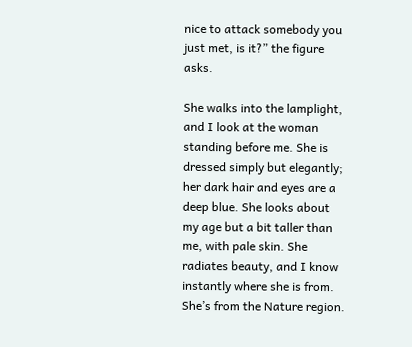nice to attack somebody you just met, is it?” the figure asks.

She walks into the lamplight, and I look at the woman standing before me. She is dressed simply but elegantly; her dark hair and eyes are a deep blue. She looks about my age but a bit taller than me, with pale skin. She radiates beauty, and I know instantly where she is from. She’s from the Nature region.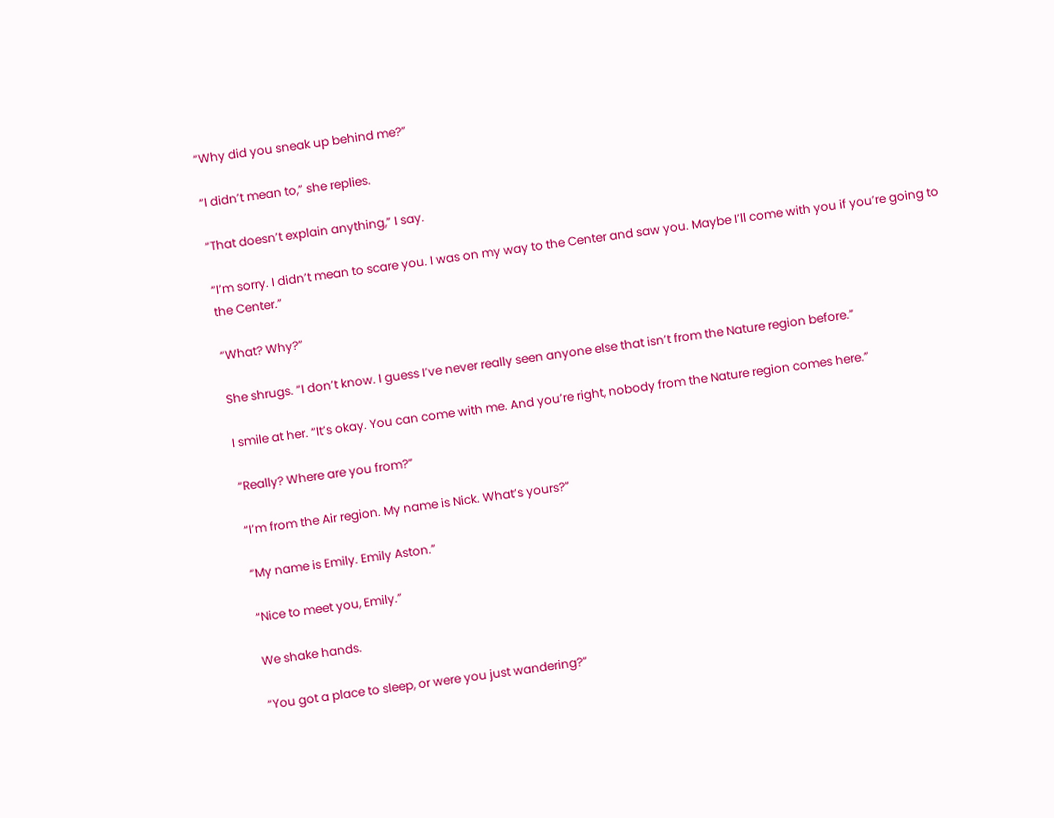“Why did you sneak up behind me?”

“I didn’t mean to,” she replies.

“That doesn’t explain anything,” I say.

“I’m sorry. I didn’t mean to scare you. I was on my way to the Center and saw you. Maybe I’ll come with you if you’re going to the Center.”

“What? Why?”

She shrugs. “I don’t know. I guess I’ve never really seen anyone else that isn’t from the Nature region before.”

I smile at her. “It’s okay. You can come with me. And you’re right, nobody from the Nature region comes here.”

“Really? Where are you from?”

“I’m from the Air region. My name is Nick. What’s yours?”

“My name is Emily. Emily Aston.”

“Nice to meet you, Emily.”

We shake hands.

“You got a place to sleep, or were you just wandering?”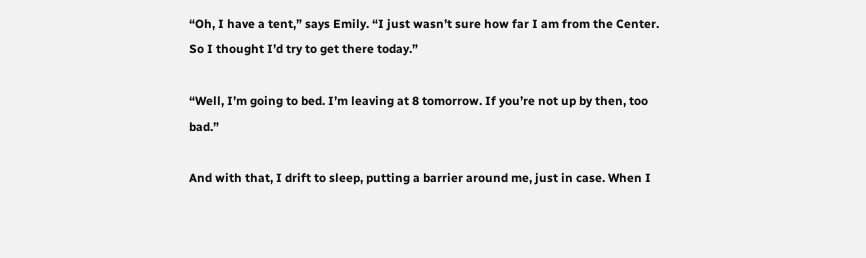“Oh, I have a tent,” says Emily. “I just wasn’t sure how far I am from the Center. So I thought I’d try to get there today.”

“Well, I’m going to bed. I’m leaving at 8 tomorrow. If you’re not up by then, too bad.”

And with that, I drift to sleep, putting a barrier around me, just in case. When I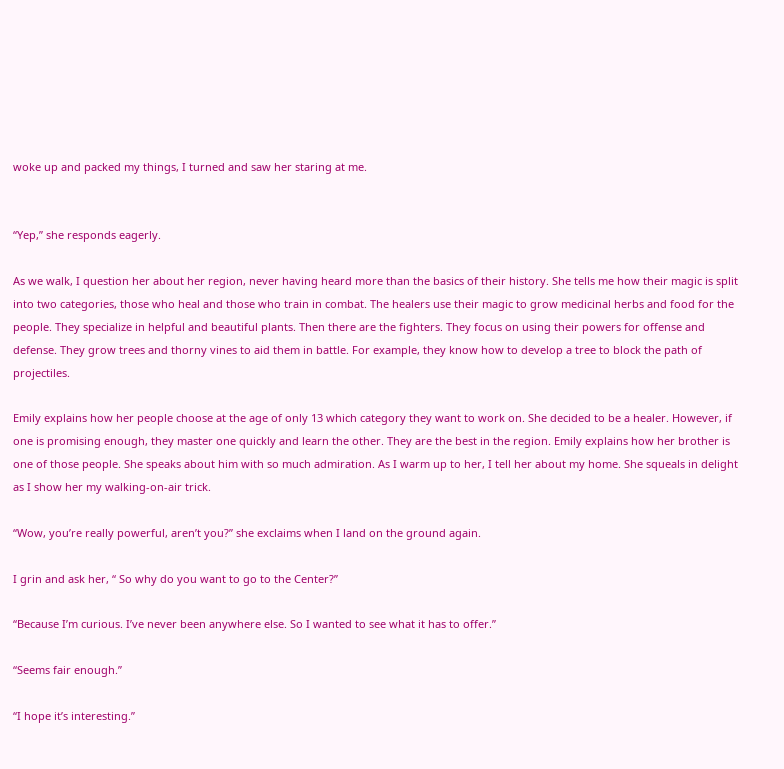woke up and packed my things, I turned and saw her staring at me.


“Yep,” she responds eagerly.

As we walk, I question her about her region, never having heard more than the basics of their history. She tells me how their magic is split into two categories, those who heal and those who train in combat. The healers use their magic to grow medicinal herbs and food for the people. They specialize in helpful and beautiful plants. Then there are the fighters. They focus on using their powers for offense and defense. They grow trees and thorny vines to aid them in battle. For example, they know how to develop a tree to block the path of projectiles.

Emily explains how her people choose at the age of only 13 which category they want to work on. She decided to be a healer. However, if one is promising enough, they master one quickly and learn the other. They are the best in the region. Emily explains how her brother is one of those people. She speaks about him with so much admiration. As I warm up to her, I tell her about my home. She squeals in delight as I show her my walking-on-air trick.

“Wow, you’re really powerful, aren’t you?” she exclaims when I land on the ground again.

I grin and ask her, “ So why do you want to go to the Center?”

“Because I’m curious. I’ve never been anywhere else. So I wanted to see what it has to offer.”

“Seems fair enough.”

“I hope it’s interesting.”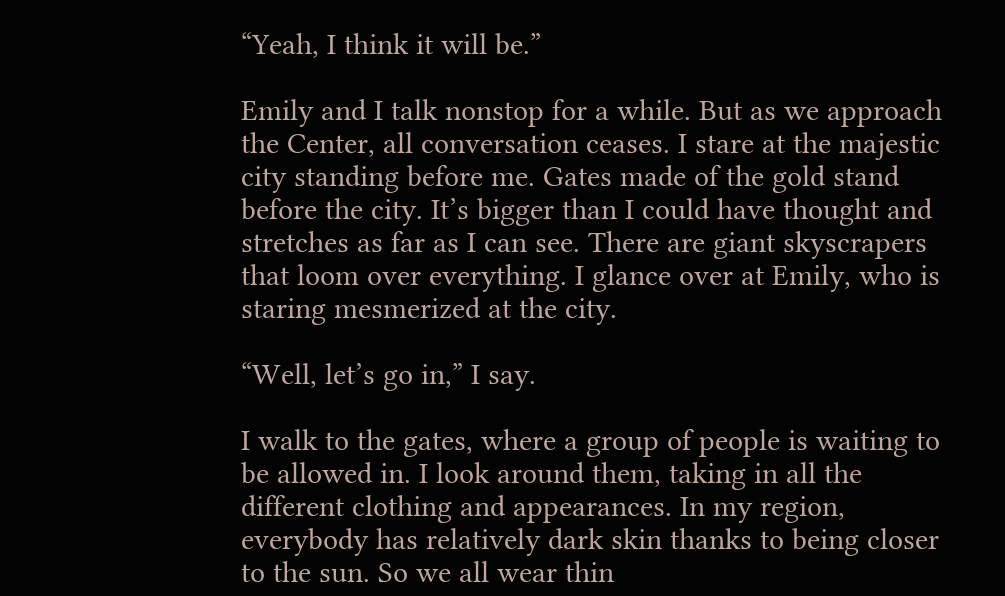“Yeah, I think it will be.”

Emily and I talk nonstop for a while. But as we approach the Center, all conversation ceases. I stare at the majestic city standing before me. Gates made of the gold stand before the city. It’s bigger than I could have thought and stretches as far as I can see. There are giant skyscrapers that loom over everything. I glance over at Emily, who is staring mesmerized at the city.

“Well, let’s go in,” I say.

I walk to the gates, where a group of people is waiting to be allowed in. I look around them, taking in all the different clothing and appearances. In my region, everybody has relatively dark skin thanks to being closer to the sun. So we all wear thin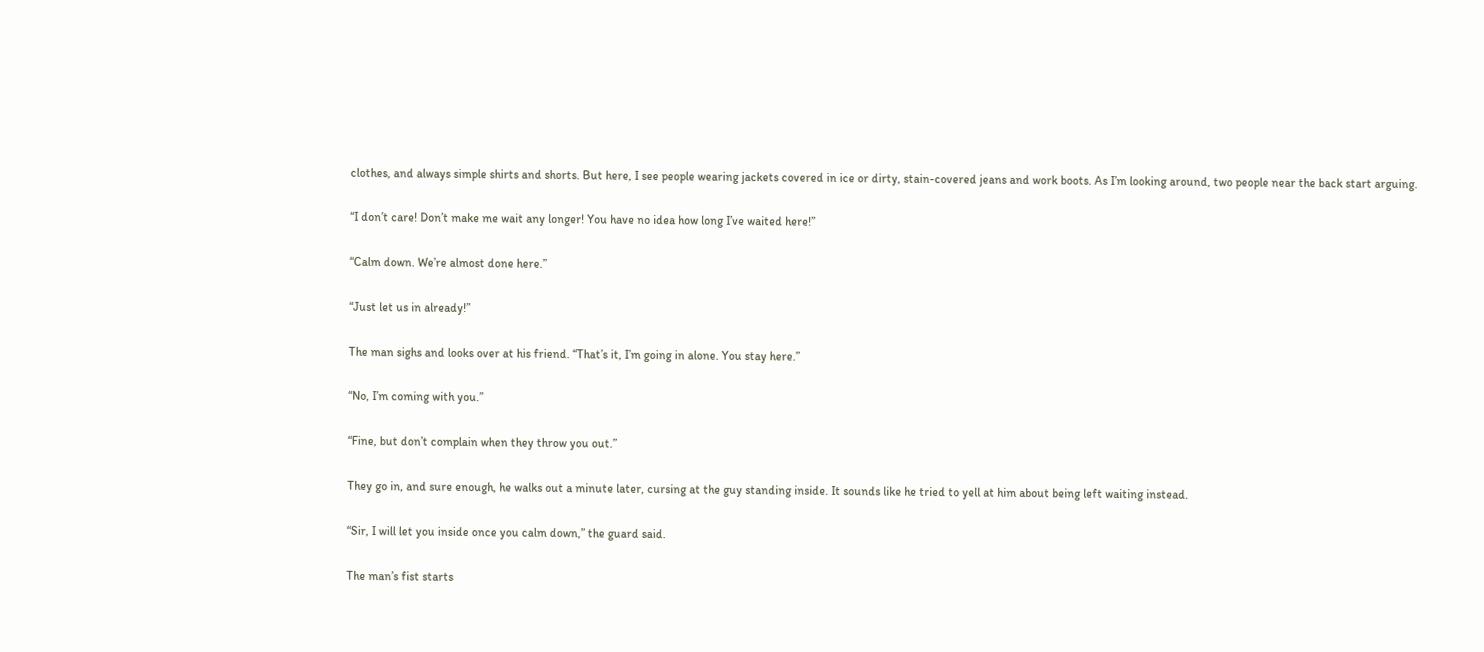clothes, and always simple shirts and shorts. But here, I see people wearing jackets covered in ice or dirty, stain-covered jeans and work boots. As I’m looking around, two people near the back start arguing.

“I don’t care! Don’t make me wait any longer! You have no idea how long I’ve waited here!”

“Calm down. We’re almost done here.”

“Just let us in already!”

The man sighs and looks over at his friend. “That’s it, I’m going in alone. You stay here.”

“No, I’m coming with you.”

“Fine, but don’t complain when they throw you out.”

They go in, and sure enough, he walks out a minute later, cursing at the guy standing inside. It sounds like he tried to yell at him about being left waiting instead.

“Sir, I will let you inside once you calm down,” the guard said.

The man’s fist starts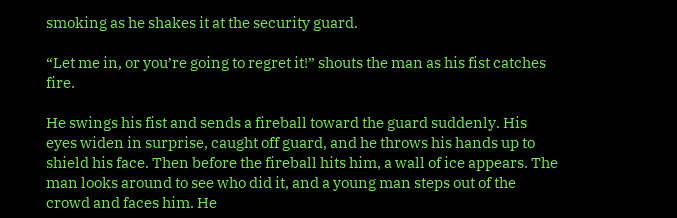smoking as he shakes it at the security guard.

“Let me in, or you’re going to regret it!” shouts the man as his fist catches fire.

He swings his fist and sends a fireball toward the guard suddenly. His eyes widen in surprise, caught off guard, and he throws his hands up to shield his face. Then before the fireball hits him, a wall of ice appears. The man looks around to see who did it, and a young man steps out of the crowd and faces him. He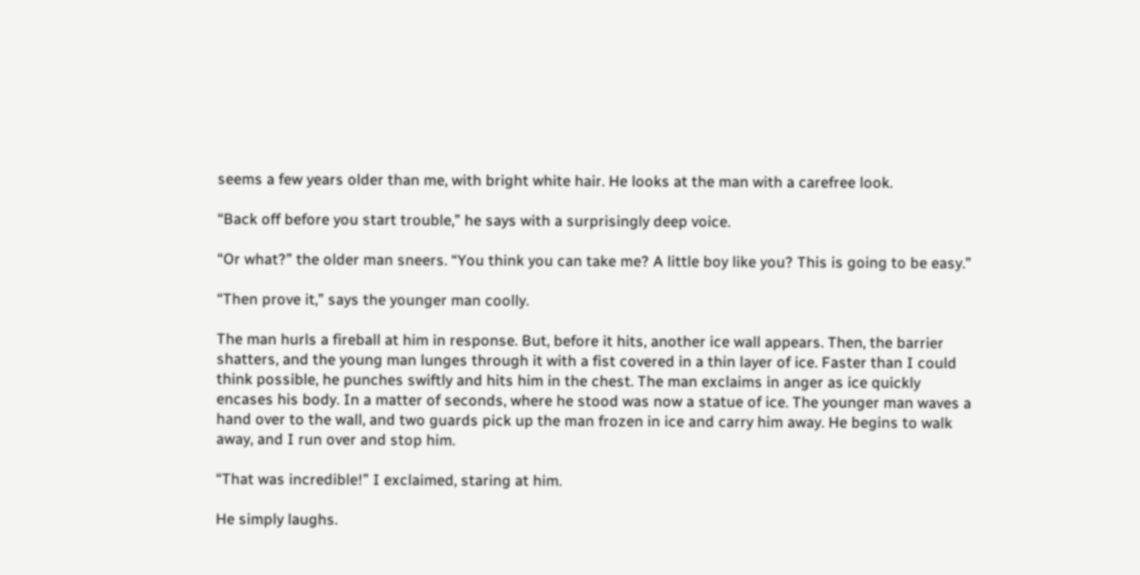seems a few years older than me, with bright white hair. He looks at the man with a carefree look.

“Back off before you start trouble,” he says with a surprisingly deep voice.

“Or what?” the older man sneers. “You think you can take me? A little boy like you? This is going to be easy.”

“Then prove it,” says the younger man coolly.

The man hurls a fireball at him in response. But, before it hits, another ice wall appears. Then, the barrier shatters, and the young man lunges through it with a fist covered in a thin layer of ice. Faster than I could think possible, he punches swiftly and hits him in the chest. The man exclaims in anger as ice quickly encases his body. In a matter of seconds, where he stood was now a statue of ice. The younger man waves a hand over to the wall, and two guards pick up the man frozen in ice and carry him away. He begins to walk away, and I run over and stop him.

“That was incredible!” I exclaimed, staring at him.

He simply laughs.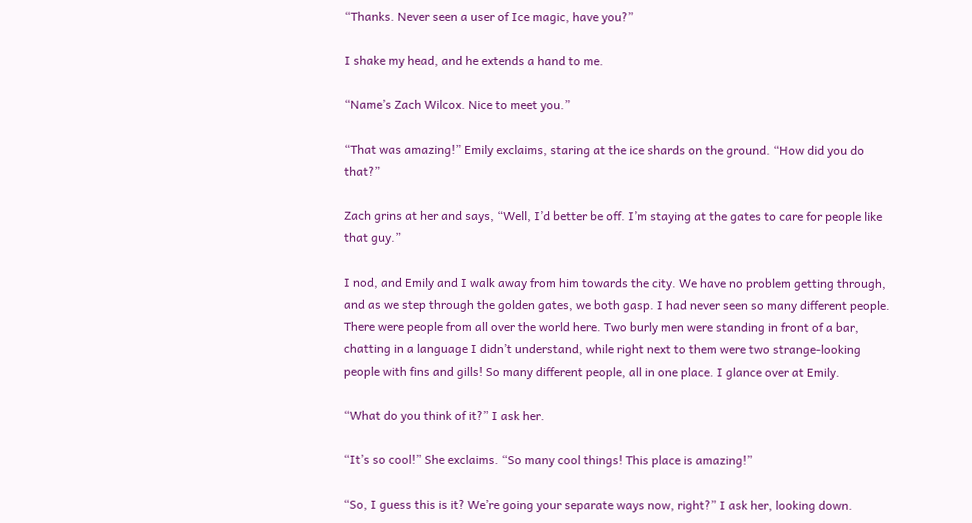“Thanks. Never seen a user of Ice magic, have you?”

I shake my head, and he extends a hand to me.

“Name’s Zach Wilcox. Nice to meet you.”

“That was amazing!” Emily exclaims, staring at the ice shards on the ground. “How did you do that?”

Zach grins at her and says, “Well, I’d better be off. I’m staying at the gates to care for people like that guy.”

I nod, and Emily and I walk away from him towards the city. We have no problem getting through, and as we step through the golden gates, we both gasp. I had never seen so many different people. There were people from all over the world here. Two burly men were standing in front of a bar, chatting in a language I didn’t understand, while right next to them were two strange-looking people with fins and gills! So many different people, all in one place. I glance over at Emily.

“What do you think of it?” I ask her.

“It’s so cool!” She exclaims. “So many cool things! This place is amazing!”

“So, I guess this is it? We’re going your separate ways now, right?” I ask her, looking down.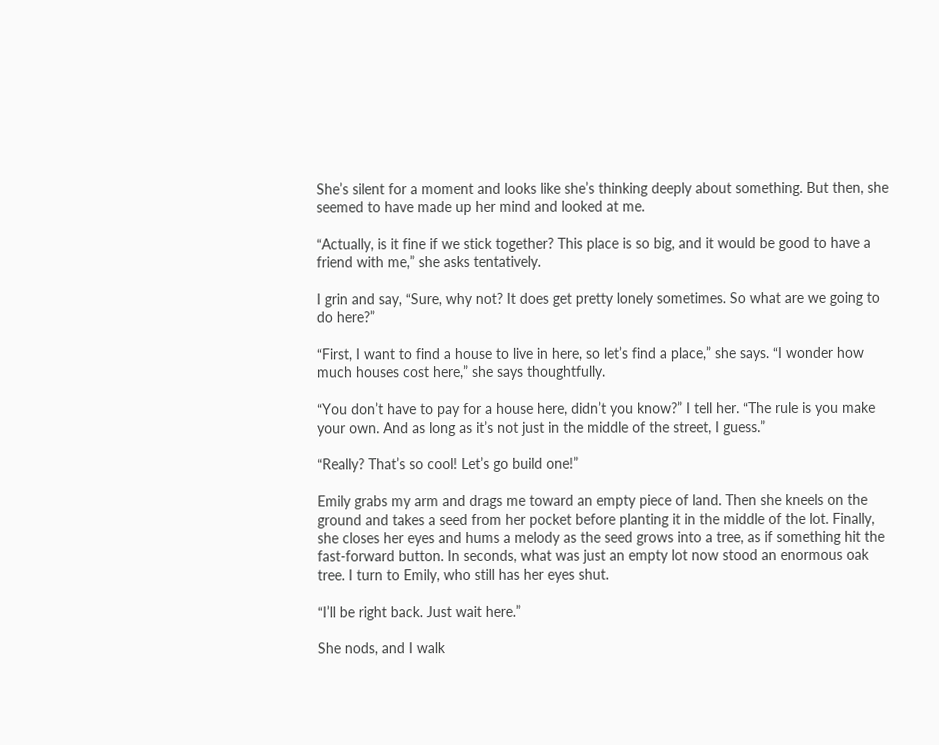She’s silent for a moment and looks like she’s thinking deeply about something. But then, she seemed to have made up her mind and looked at me.

“Actually, is it fine if we stick together? This place is so big, and it would be good to have a friend with me,” she asks tentatively.

I grin and say, “Sure, why not? It does get pretty lonely sometimes. So what are we going to do here?”

“First, I want to find a house to live in here, so let’s find a place,” she says. “I wonder how much houses cost here,” she says thoughtfully.

“You don’t have to pay for a house here, didn’t you know?” I tell her. “The rule is you make your own. And as long as it’s not just in the middle of the street, I guess.”

“Really? That’s so cool! Let’s go build one!”

Emily grabs my arm and drags me toward an empty piece of land. Then she kneels on the ground and takes a seed from her pocket before planting it in the middle of the lot. Finally, she closes her eyes and hums a melody as the seed grows into a tree, as if something hit the fast-forward button. In seconds, what was just an empty lot now stood an enormous oak tree. I turn to Emily, who still has her eyes shut.

“I’ll be right back. Just wait here.”

She nods, and I walk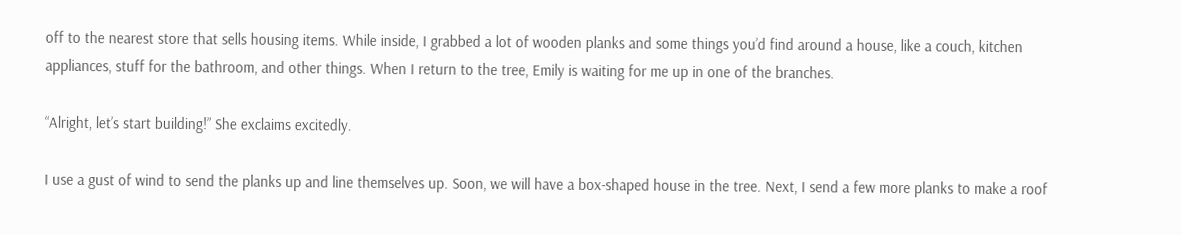off to the nearest store that sells housing items. While inside, I grabbed a lot of wooden planks and some things you’d find around a house, like a couch, kitchen appliances, stuff for the bathroom, and other things. When I return to the tree, Emily is waiting for me up in one of the branches.

“Alright, let’s start building!” She exclaims excitedly.

I use a gust of wind to send the planks up and line themselves up. Soon, we will have a box-shaped house in the tree. Next, I send a few more planks to make a roof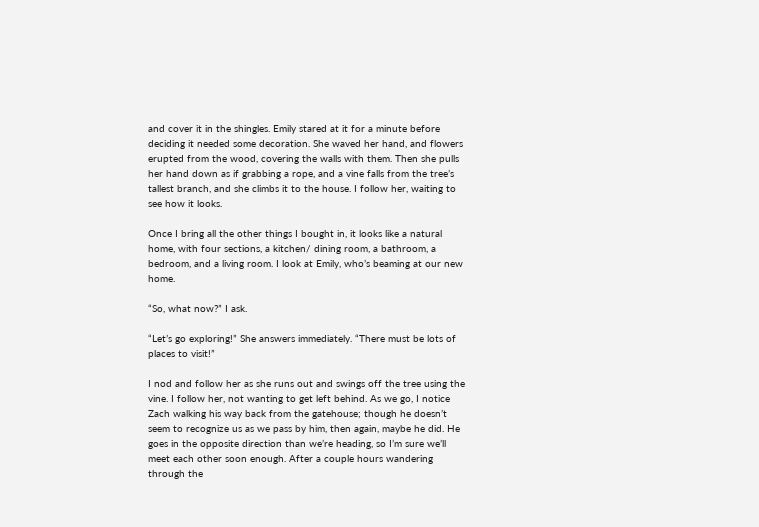and cover it in the shingles. Emily stared at it for a minute before deciding it needed some decoration. She waved her hand, and flowers erupted from the wood, covering the walls with them. Then she pulls her hand down as if grabbing a rope, and a vine falls from the tree’s tallest branch, and she climbs it to the house. I follow her, waiting to see how it looks.

Once I bring all the other things I bought in, it looks like a natural home, with four sections, a kitchen/ dining room, a bathroom, a bedroom, and a living room. I look at Emily, who’s beaming at our new home.

“So, what now?” I ask.

“Let’s go exploring!” She answers immediately. “There must be lots of places to visit!”

I nod and follow her as she runs out and swings off the tree using the vine. I follow her, not wanting to get left behind. As we go, I notice Zach walking his way back from the gatehouse; though he doesn’t seem to recognize us as we pass by him, then again, maybe he did. He goes in the opposite direction than we’re heading, so I’m sure we’ll meet each other soon enough. After a couple hours wandering through the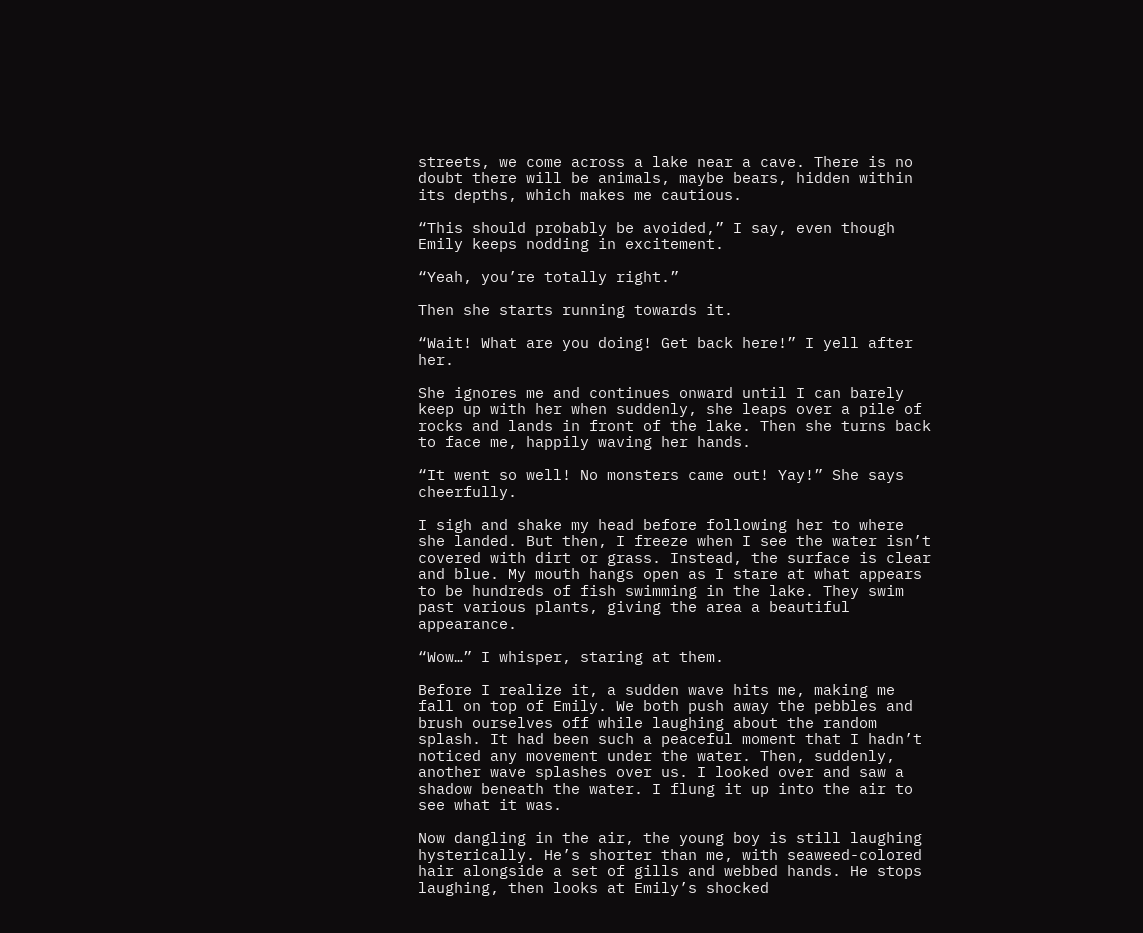streets, we come across a lake near a cave. There is no doubt there will be animals, maybe bears, hidden within its depths, which makes me cautious.

“This should probably be avoided,” I say, even though Emily keeps nodding in excitement.

“Yeah, you’re totally right.”

Then she starts running towards it.

“Wait! What are you doing! Get back here!” I yell after her.

She ignores me and continues onward until I can barely keep up with her when suddenly, she leaps over a pile of rocks and lands in front of the lake. Then she turns back to face me, happily waving her hands.

“It went so well! No monsters came out! Yay!” She says cheerfully.

I sigh and shake my head before following her to where she landed. But then, I freeze when I see the water isn’t covered with dirt or grass. Instead, the surface is clear and blue. My mouth hangs open as I stare at what appears to be hundreds of fish swimming in the lake. They swim past various plants, giving the area a beautiful appearance.

“Wow…” I whisper, staring at them.

Before I realize it, a sudden wave hits me, making me fall on top of Emily. We both push away the pebbles and brush ourselves off while laughing about the random splash. It had been such a peaceful moment that I hadn’t noticed any movement under the water. Then, suddenly, another wave splashes over us. I looked over and saw a shadow beneath the water. I flung it up into the air to see what it was.

Now dangling in the air, the young boy is still laughing hysterically. He’s shorter than me, with seaweed-colored hair alongside a set of gills and webbed hands. He stops laughing, then looks at Emily’s shocked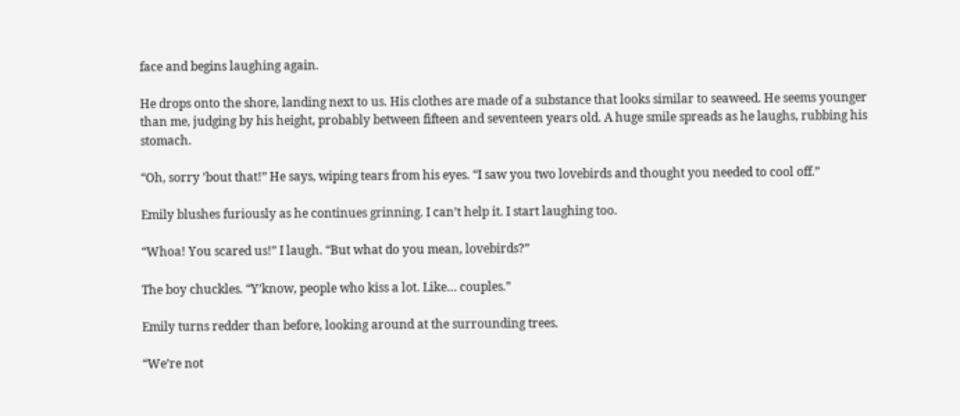face and begins laughing again.

He drops onto the shore, landing next to us. His clothes are made of a substance that looks similar to seaweed. He seems younger than me, judging by his height, probably between fifteen and seventeen years old. A huge smile spreads as he laughs, rubbing his stomach.

“Oh, sorry ’bout that!” He says, wiping tears from his eyes. “I saw you two lovebirds and thought you needed to cool off.”

Emily blushes furiously as he continues grinning. I can’t help it. I start laughing too.

“Whoa! You scared us!” I laugh. “But what do you mean, lovebirds?”

The boy chuckles. “Y’know, people who kiss a lot. Like… couples.”

Emily turns redder than before, looking around at the surrounding trees.

“We’re not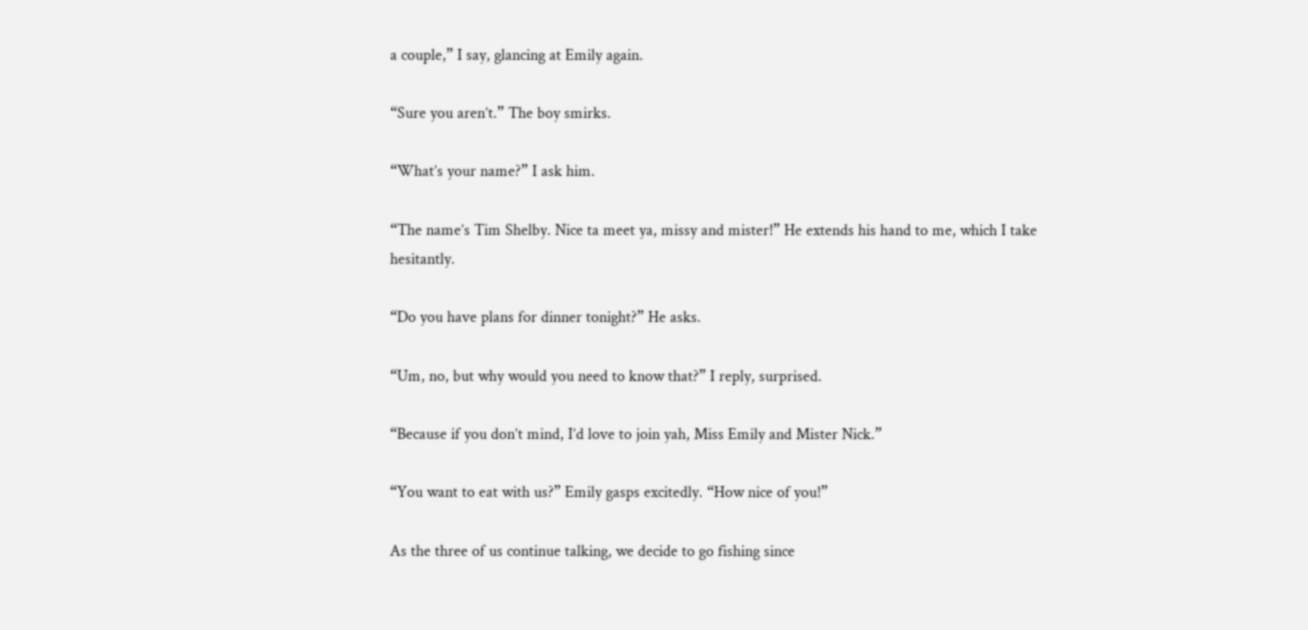a couple,” I say, glancing at Emily again.

“Sure you aren’t.” The boy smirks.

“What’s your name?” I ask him.

“The name’s Tim Shelby. Nice ta meet ya, missy and mister!” He extends his hand to me, which I take hesitantly.

“Do you have plans for dinner tonight?” He asks.

“Um, no, but why would you need to know that?” I reply, surprised.

“Because if you don’t mind, I’d love to join yah, Miss Emily and Mister Nick.”

“You want to eat with us?” Emily gasps excitedly. “How nice of you!”

As the three of us continue talking, we decide to go fishing since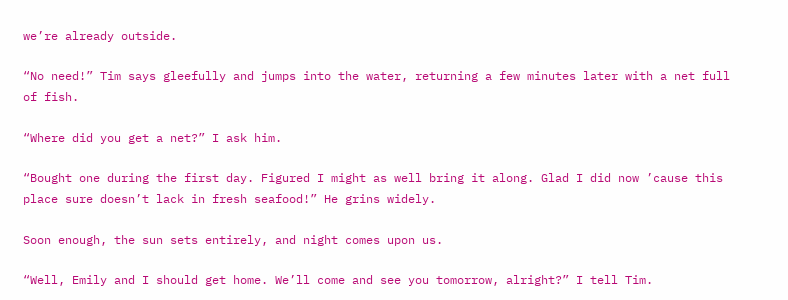we’re already outside.

“No need!” Tim says gleefully and jumps into the water, returning a few minutes later with a net full of fish.

“Where did you get a net?” I ask him.

“Bought one during the first day. Figured I might as well bring it along. Glad I did now ’cause this place sure doesn’t lack in fresh seafood!” He grins widely.

Soon enough, the sun sets entirely, and night comes upon us.

“Well, Emily and I should get home. We’ll come and see you tomorrow, alright?” I tell Tim.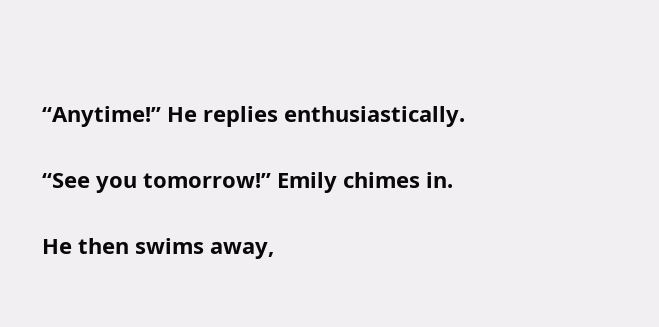“Anytime!” He replies enthusiastically.

“See you tomorrow!” Emily chimes in.

He then swims away,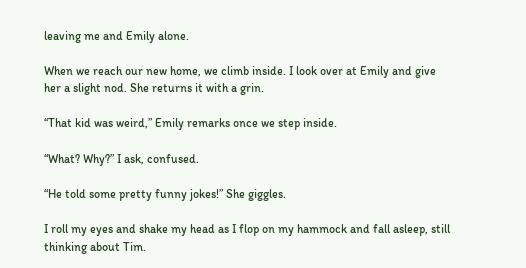leaving me and Emily alone.

When we reach our new home, we climb inside. I look over at Emily and give her a slight nod. She returns it with a grin.

“That kid was weird,” Emily remarks once we step inside.

“What? Why?” I ask, confused.

“He told some pretty funny jokes!” She giggles.

I roll my eyes and shake my head as I flop on my hammock and fall asleep, still thinking about Tim.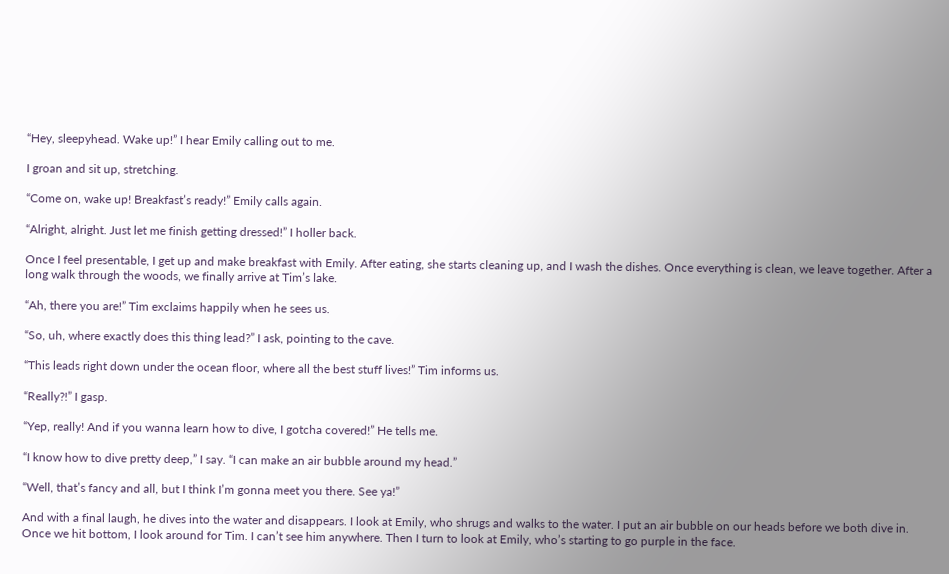“Hey, sleepyhead. Wake up!” I hear Emily calling out to me.

I groan and sit up, stretching.

“Come on, wake up! Breakfast’s ready!” Emily calls again.

“Alright, alright. Just let me finish getting dressed!” I holler back.

Once I feel presentable, I get up and make breakfast with Emily. After eating, she starts cleaning up, and I wash the dishes. Once everything is clean, we leave together. After a long walk through the woods, we finally arrive at Tim’s lake.

“Ah, there you are!” Tim exclaims happily when he sees us.

“So, uh, where exactly does this thing lead?” I ask, pointing to the cave.

“This leads right down under the ocean floor, where all the best stuff lives!” Tim informs us.

“Really?!” I gasp.

“Yep, really! And if you wanna learn how to dive, I gotcha covered!” He tells me.

“I know how to dive pretty deep,” I say. “I can make an air bubble around my head.”

“Well, that’s fancy and all, but I think I’m gonna meet you there. See ya!”

And with a final laugh, he dives into the water and disappears. I look at Emily, who shrugs and walks to the water. I put an air bubble on our heads before we both dive in. Once we hit bottom, I look around for Tim. I can’t see him anywhere. Then I turn to look at Emily, who’s starting to go purple in the face.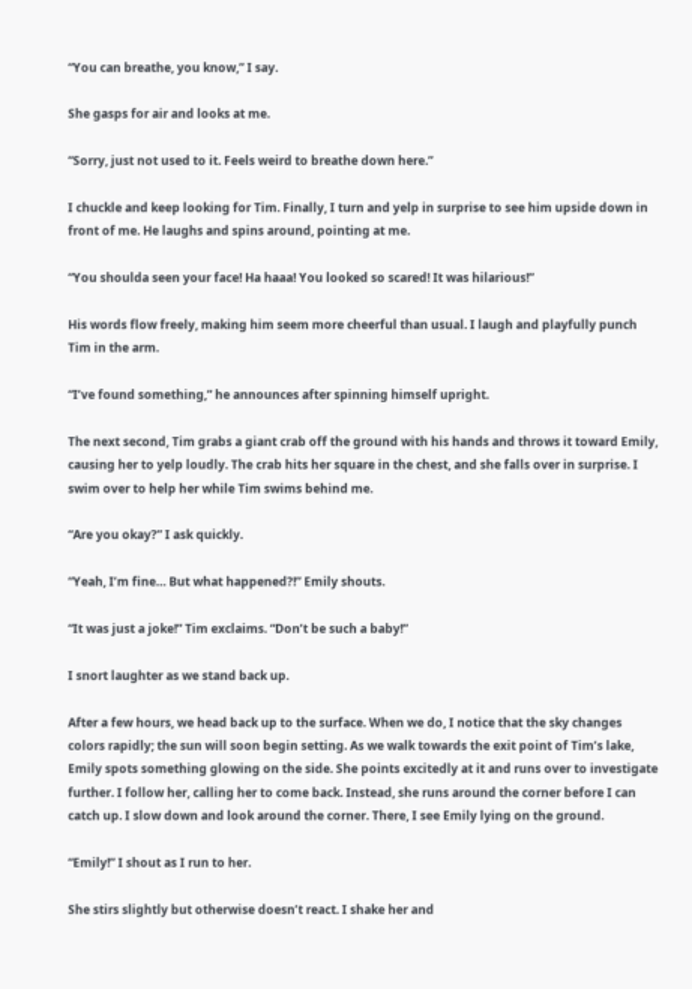“You can breathe, you know,” I say.

She gasps for air and looks at me.

“Sorry, just not used to it. Feels weird to breathe down here.”

I chuckle and keep looking for Tim. Finally, I turn and yelp in surprise to see him upside down in front of me. He laughs and spins around, pointing at me.

“You shoulda seen your face! Ha haaa! You looked so scared! It was hilarious!”

His words flow freely, making him seem more cheerful than usual. I laugh and playfully punch Tim in the arm.

“I’ve found something,” he announces after spinning himself upright.

The next second, Tim grabs a giant crab off the ground with his hands and throws it toward Emily, causing her to yelp loudly. The crab hits her square in the chest, and she falls over in surprise. I swim over to help her while Tim swims behind me.

“Are you okay?” I ask quickly.

“Yeah, I’m fine… But what happened?!” Emily shouts.

“It was just a joke!” Tim exclaims. “Don’t be such a baby!”

I snort laughter as we stand back up.

After a few hours, we head back up to the surface. When we do, I notice that the sky changes colors rapidly; the sun will soon begin setting. As we walk towards the exit point of Tim’s lake, Emily spots something glowing on the side. She points excitedly at it and runs over to investigate further. I follow her, calling her to come back. Instead, she runs around the corner before I can catch up. I slow down and look around the corner. There, I see Emily lying on the ground.

“Emily!” I shout as I run to her.

She stirs slightly but otherwise doesn’t react. I shake her and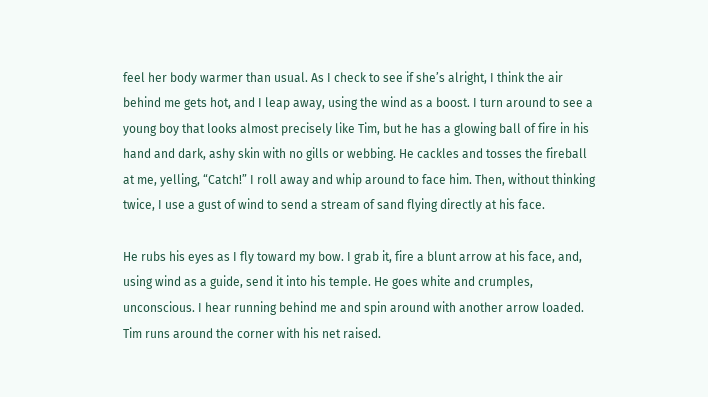feel her body warmer than usual. As I check to see if she’s alright, I think the air behind me gets hot, and I leap away, using the wind as a boost. I turn around to see a young boy that looks almost precisely like Tim, but he has a glowing ball of fire in his hand and dark, ashy skin with no gills or webbing. He cackles and tosses the fireball at me, yelling, “Catch!” I roll away and whip around to face him. Then, without thinking twice, I use a gust of wind to send a stream of sand flying directly at his face.

He rubs his eyes as I fly toward my bow. I grab it, fire a blunt arrow at his face, and, using wind as a guide, send it into his temple. He goes white and crumples, unconscious. I hear running behind me and spin around with another arrow loaded. Tim runs around the corner with his net raised.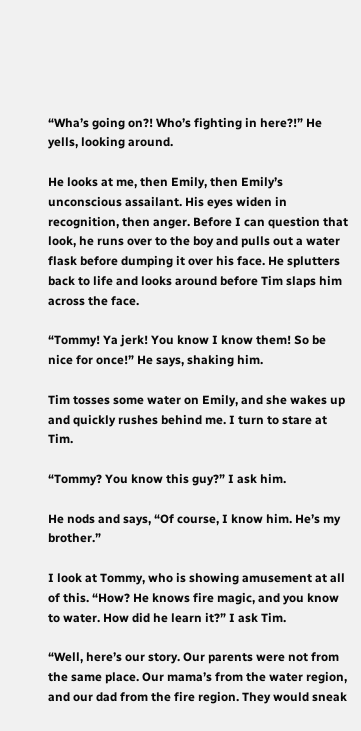“Wha’s going on?! Who’s fighting in here?!” He yells, looking around.

He looks at me, then Emily, then Emily’s unconscious assailant. His eyes widen in recognition, then anger. Before I can question that look, he runs over to the boy and pulls out a water flask before dumping it over his face. He splutters back to life and looks around before Tim slaps him across the face.

“Tommy! Ya jerk! You know I know them! So be nice for once!” He says, shaking him.

Tim tosses some water on Emily, and she wakes up and quickly rushes behind me. I turn to stare at Tim.

“Tommy? You know this guy?” I ask him.

He nods and says, “Of course, I know him. He’s my brother.”

I look at Tommy, who is showing amusement at all of this. “How? He knows fire magic, and you know to water. How did he learn it?” I ask Tim.

“Well, here’s our story. Our parents were not from the same place. Our mama’s from the water region, and our dad from the fire region. They would sneak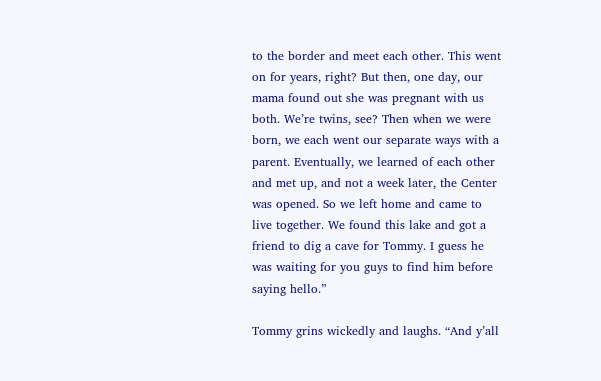to the border and meet each other. This went on for years, right? But then, one day, our mama found out she was pregnant with us both. We’re twins, see? Then when we were born, we each went our separate ways with a parent. Eventually, we learned of each other and met up, and not a week later, the Center was opened. So we left home and came to live together. We found this lake and got a friend to dig a cave for Tommy. I guess he was waiting for you guys to find him before saying hello.”

Tommy grins wickedly and laughs. “And y’all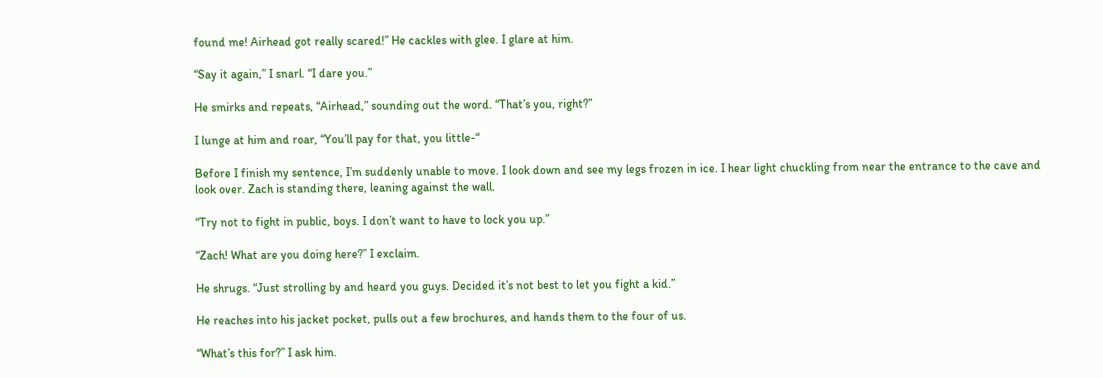found me! Airhead got really scared!” He cackles with glee. I glare at him.

“Say it again,” I snarl. “I dare you.”

He smirks and repeats, “Airhead,” sounding out the word. “That’s you, right?”

I lunge at him and roar, “You’ll pay for that, you little-“

Before I finish my sentence, I’m suddenly unable to move. I look down and see my legs frozen in ice. I hear light chuckling from near the entrance to the cave and look over. Zach is standing there, leaning against the wall.

“Try not to fight in public, boys. I don’t want to have to lock you up.”

“Zach! What are you doing here?” I exclaim.

He shrugs. “Just strolling by and heard you guys. Decided it’s not best to let you fight a kid.”

He reaches into his jacket pocket, pulls out a few brochures, and hands them to the four of us.

“What’s this for?” I ask him.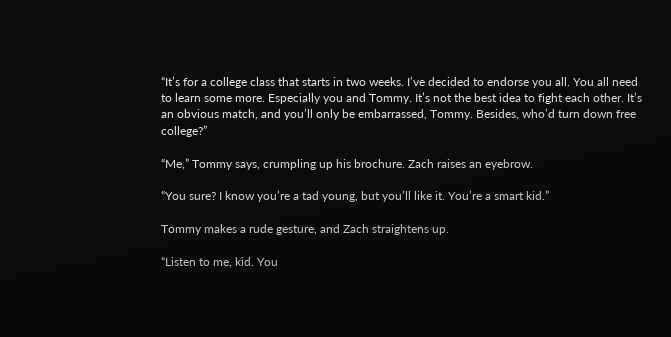“It’s for a college class that starts in two weeks. I’ve decided to endorse you all. You all need to learn some more. Especially you and Tommy. It’s not the best idea to fight each other. It’s an obvious match, and you’ll only be embarrassed, Tommy. Besides, who’d turn down free college?”

“Me,” Tommy says, crumpling up his brochure. Zach raises an eyebrow.

“You sure? I know you’re a tad young, but you’ll like it. You’re a smart kid.”

Tommy makes a rude gesture, and Zach straightens up.

“Listen to me, kid. You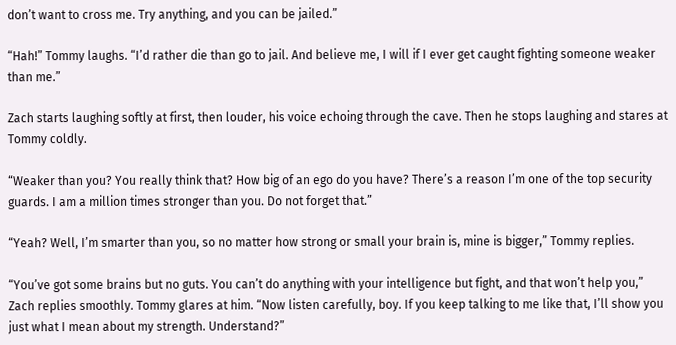don’t want to cross me. Try anything, and you can be jailed.”

“Hah!” Tommy laughs. “I’d rather die than go to jail. And believe me, I will if I ever get caught fighting someone weaker than me.”

Zach starts laughing softly at first, then louder, his voice echoing through the cave. Then he stops laughing and stares at Tommy coldly.

“Weaker than you? You really think that? How big of an ego do you have? There’s a reason I’m one of the top security guards. I am a million times stronger than you. Do not forget that.”

“Yeah? Well, I’m smarter than you, so no matter how strong or small your brain is, mine is bigger,” Tommy replies.

“You’ve got some brains but no guts. You can’t do anything with your intelligence but fight, and that won’t help you,” Zach replies smoothly. Tommy glares at him. “Now listen carefully, boy. If you keep talking to me like that, I’ll show you just what I mean about my strength. Understand?”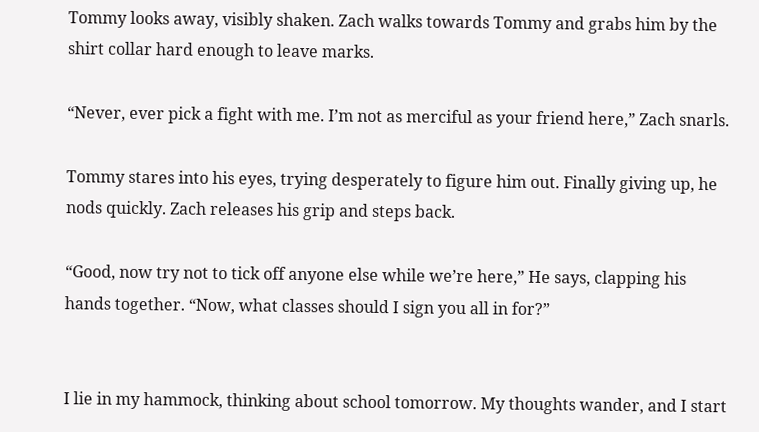Tommy looks away, visibly shaken. Zach walks towards Tommy and grabs him by the shirt collar hard enough to leave marks.

“Never, ever pick a fight with me. I’m not as merciful as your friend here,” Zach snarls.

Tommy stares into his eyes, trying desperately to figure him out. Finally giving up, he nods quickly. Zach releases his grip and steps back.

“Good, now try not to tick off anyone else while we’re here,” He says, clapping his hands together. “Now, what classes should I sign you all in for?”


I lie in my hammock, thinking about school tomorrow. My thoughts wander, and I start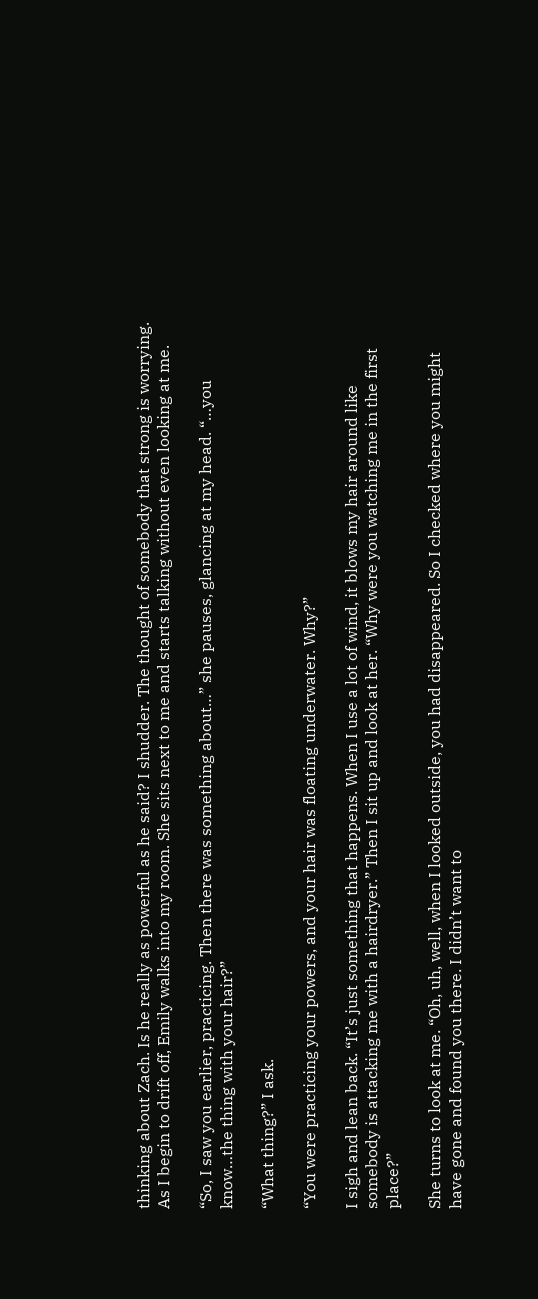thinking about Zach. Is he really as powerful as he said? I shudder. The thought of somebody that strong is worrying. As I begin to drift off, Emily walks into my room. She sits next to me and starts talking without even looking at me.

“So, I saw you earlier, practicing. Then there was something about…” she pauses, glancing at my head. “…you know…the thing with your hair?”

“What thing?” I ask.

“You were practicing your powers, and your hair was floating underwater. Why?”

I sigh and lean back. “It’s just something that happens. When I use a lot of wind, it blows my hair around like somebody is attacking me with a hairdryer.” Then I sit up and look at her. “Why were you watching me in the first place?”

She turns to look at me. “Oh, uh, well, when I looked outside, you had disappeared. So I checked where you might have gone and found you there. I didn’t want to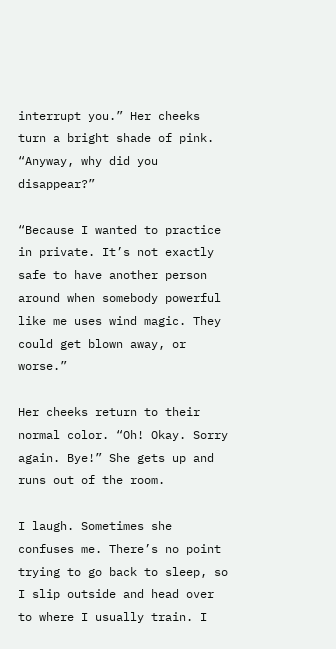interrupt you.” Her cheeks turn a bright shade of pink. “Anyway, why did you disappear?”

“Because I wanted to practice in private. It’s not exactly safe to have another person around when somebody powerful like me uses wind magic. They could get blown away, or worse.”

Her cheeks return to their normal color. “Oh! Okay. Sorry again. Bye!” She gets up and runs out of the room.

I laugh. Sometimes she confuses me. There’s no point trying to go back to sleep, so I slip outside and head over to where I usually train. I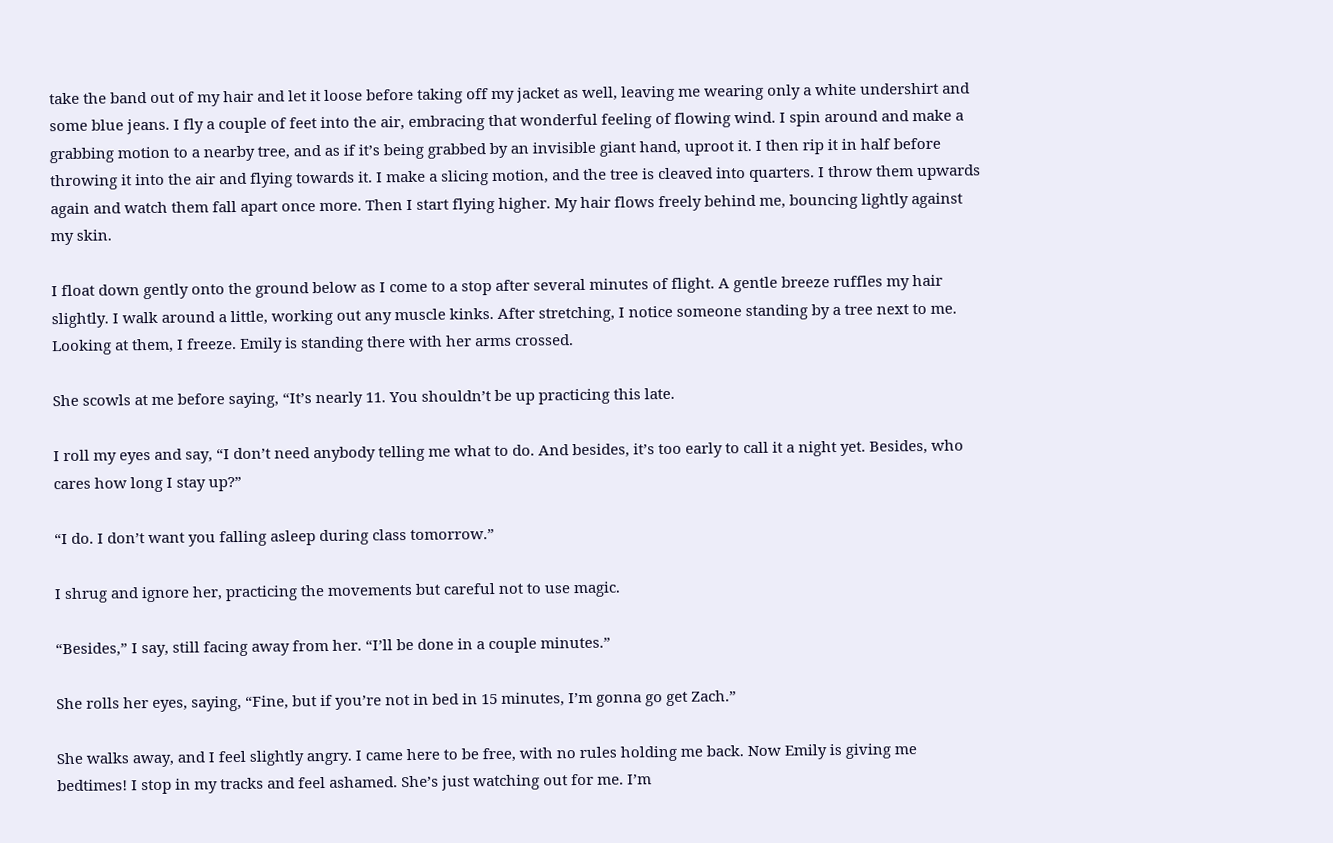take the band out of my hair and let it loose before taking off my jacket as well, leaving me wearing only a white undershirt and some blue jeans. I fly a couple of feet into the air, embracing that wonderful feeling of flowing wind. I spin around and make a grabbing motion to a nearby tree, and as if it’s being grabbed by an invisible giant hand, uproot it. I then rip it in half before throwing it into the air and flying towards it. I make a slicing motion, and the tree is cleaved into quarters. I throw them upwards again and watch them fall apart once more. Then I start flying higher. My hair flows freely behind me, bouncing lightly against my skin.

I float down gently onto the ground below as I come to a stop after several minutes of flight. A gentle breeze ruffles my hair slightly. I walk around a little, working out any muscle kinks. After stretching, I notice someone standing by a tree next to me. Looking at them, I freeze. Emily is standing there with her arms crossed.

She scowls at me before saying, “It’s nearly 11. You shouldn’t be up practicing this late.

I roll my eyes and say, “I don’t need anybody telling me what to do. And besides, it’s too early to call it a night yet. Besides, who cares how long I stay up?”

“I do. I don’t want you falling asleep during class tomorrow.”

I shrug and ignore her, practicing the movements but careful not to use magic.

“Besides,” I say, still facing away from her. “I’ll be done in a couple minutes.”

She rolls her eyes, saying, “Fine, but if you’re not in bed in 15 minutes, I’m gonna go get Zach.”

She walks away, and I feel slightly angry. I came here to be free, with no rules holding me back. Now Emily is giving me bedtimes! I stop in my tracks and feel ashamed. She’s just watching out for me. I’m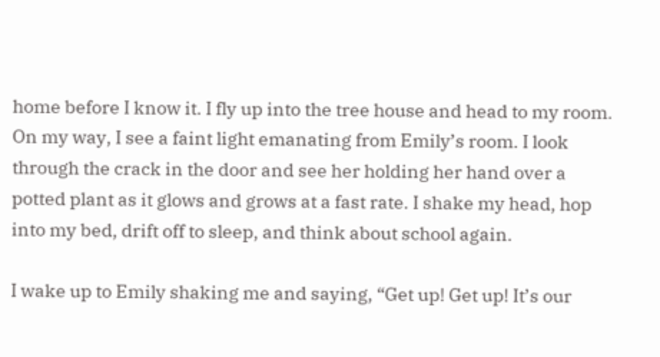home before I know it. I fly up into the tree house and head to my room. On my way, I see a faint light emanating from Emily’s room. I look through the crack in the door and see her holding her hand over a potted plant as it glows and grows at a fast rate. I shake my head, hop into my bed, drift off to sleep, and think about school again.

I wake up to Emily shaking me and saying, “Get up! Get up! It’s our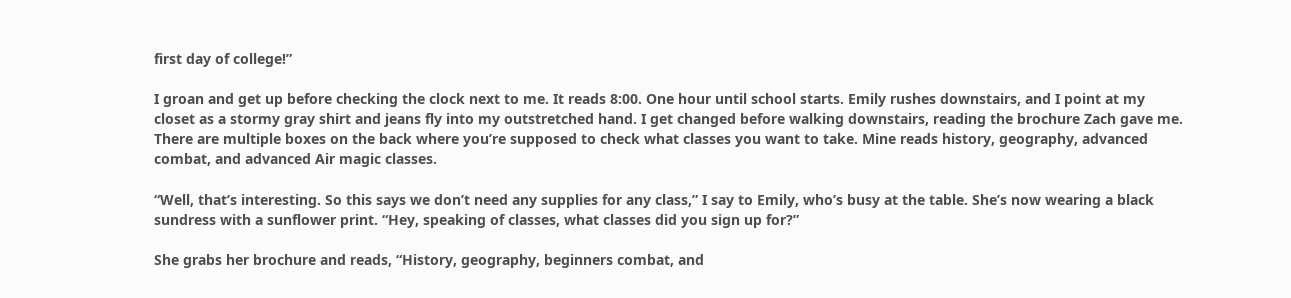first day of college!”

I groan and get up before checking the clock next to me. It reads 8:00. One hour until school starts. Emily rushes downstairs, and I point at my closet as a stormy gray shirt and jeans fly into my outstretched hand. I get changed before walking downstairs, reading the brochure Zach gave me. There are multiple boxes on the back where you’re supposed to check what classes you want to take. Mine reads history, geography, advanced combat, and advanced Air magic classes.

“Well, that’s interesting. So this says we don’t need any supplies for any class,” I say to Emily, who’s busy at the table. She’s now wearing a black sundress with a sunflower print. “Hey, speaking of classes, what classes did you sign up for?”

She grabs her brochure and reads, “History, geography, beginners combat, and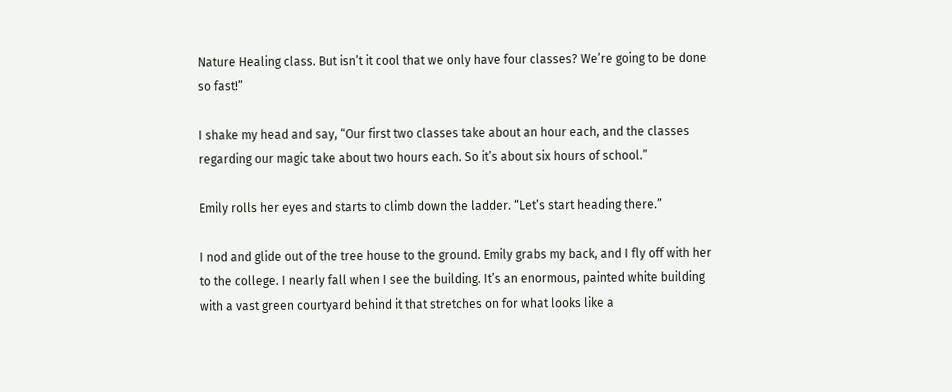Nature Healing class. But isn’t it cool that we only have four classes? We’re going to be done so fast!”

I shake my head and say, “Our first two classes take about an hour each, and the classes regarding our magic take about two hours each. So it’s about six hours of school.”

Emily rolls her eyes and starts to climb down the ladder. “Let’s start heading there.”

I nod and glide out of the tree house to the ground. Emily grabs my back, and I fly off with her to the college. I nearly fall when I see the building. It’s an enormous, painted white building with a vast green courtyard behind it that stretches on for what looks like a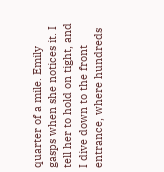quarter of a mile. Emily gasps when she notices it. I tell her to hold on tight, and I dive down to the front entrance, where hundreds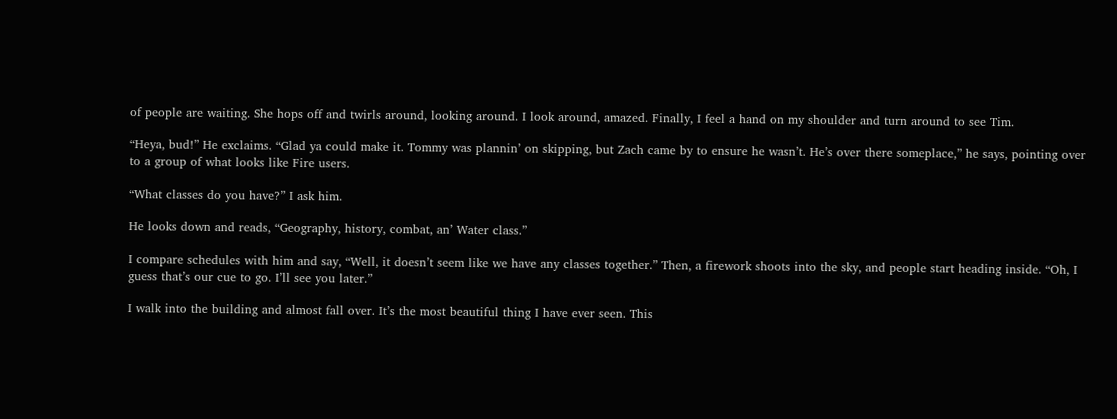of people are waiting. She hops off and twirls around, looking around. I look around, amazed. Finally, I feel a hand on my shoulder and turn around to see Tim.

“Heya, bud!” He exclaims. “Glad ya could make it. Tommy was plannin’ on skipping, but Zach came by to ensure he wasn’t. He’s over there someplace,” he says, pointing over to a group of what looks like Fire users.

“What classes do you have?” I ask him.

He looks down and reads, “Geography, history, combat, an’ Water class.”

I compare schedules with him and say, “Well, it doesn’t seem like we have any classes together.” Then, a firework shoots into the sky, and people start heading inside. “Oh, I guess that’s our cue to go. I’ll see you later.”

I walk into the building and almost fall over. It’s the most beautiful thing I have ever seen. This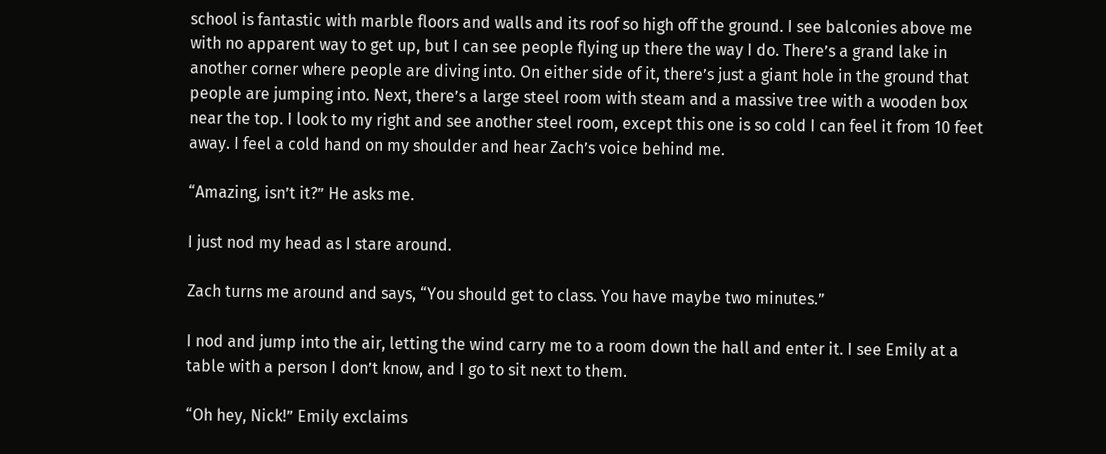school is fantastic with marble floors and walls and its roof so high off the ground. I see balconies above me with no apparent way to get up, but I can see people flying up there the way I do. There’s a grand lake in another corner where people are diving into. On either side of it, there’s just a giant hole in the ground that people are jumping into. Next, there’s a large steel room with steam and a massive tree with a wooden box near the top. I look to my right and see another steel room, except this one is so cold I can feel it from 10 feet away. I feel a cold hand on my shoulder and hear Zach’s voice behind me.

“Amazing, isn’t it?” He asks me.

I just nod my head as I stare around.

Zach turns me around and says, “You should get to class. You have maybe two minutes.”

I nod and jump into the air, letting the wind carry me to a room down the hall and enter it. I see Emily at a table with a person I don’t know, and I go to sit next to them.

“Oh hey, Nick!” Emily exclaims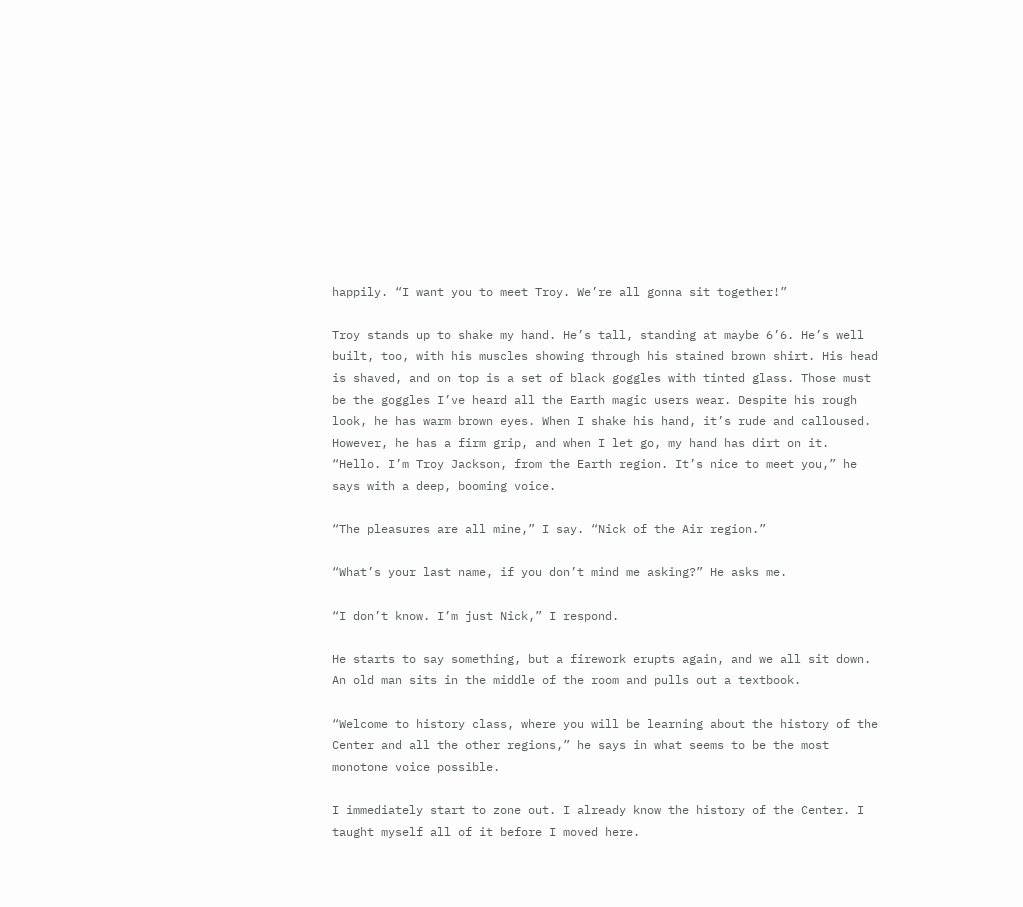happily. “I want you to meet Troy. We’re all gonna sit together!”

Troy stands up to shake my hand. He’s tall, standing at maybe 6’6. He’s well built, too, with his muscles showing through his stained brown shirt. His head is shaved, and on top is a set of black goggles with tinted glass. Those must be the goggles I’ve heard all the Earth magic users wear. Despite his rough look, he has warm brown eyes. When I shake his hand, it’s rude and calloused. However, he has a firm grip, and when I let go, my hand has dirt on it. “Hello. I’m Troy Jackson, from the Earth region. It’s nice to meet you,” he says with a deep, booming voice.

“The pleasures are all mine,” I say. “Nick of the Air region.”

“What’s your last name, if you don’t mind me asking?” He asks me.

“I don’t know. I’m just Nick,” I respond.

He starts to say something, but a firework erupts again, and we all sit down. An old man sits in the middle of the room and pulls out a textbook.

“Welcome to history class, where you will be learning about the history of the Center and all the other regions,” he says in what seems to be the most monotone voice possible.

I immediately start to zone out. I already know the history of the Center. I taught myself all of it before I moved here.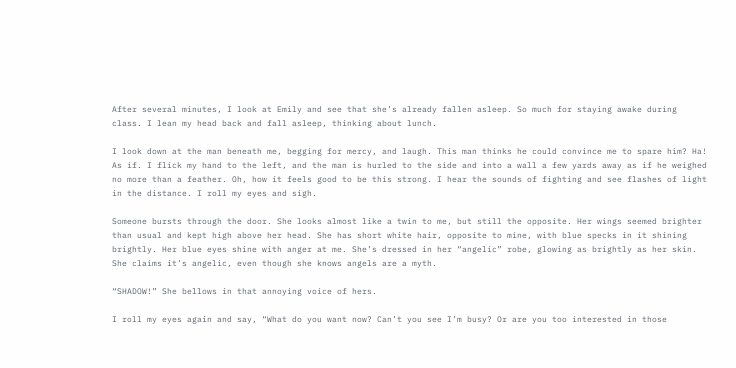After several minutes, I look at Emily and see that she’s already fallen asleep. So much for staying awake during class. I lean my head back and fall asleep, thinking about lunch.

I look down at the man beneath me, begging for mercy, and laugh. This man thinks he could convince me to spare him? Ha! As if. I flick my hand to the left, and the man is hurled to the side and into a wall a few yards away as if he weighed no more than a feather. Oh, how it feels good to be this strong. I hear the sounds of fighting and see flashes of light in the distance. I roll my eyes and sigh.

Someone bursts through the door. She looks almost like a twin to me, but still the opposite. Her wings seemed brighter than usual and kept high above her head. She has short white hair, opposite to mine, with blue specks in it shining brightly. Her blue eyes shine with anger at me. She’s dressed in her “angelic” robe, glowing as brightly as her skin. She claims it’s angelic, even though she knows angels are a myth.

“SHADOW!” She bellows in that annoying voice of hers.

I roll my eyes again and say, “What do you want now? Can’t you see I’m busy? Or are you too interested in those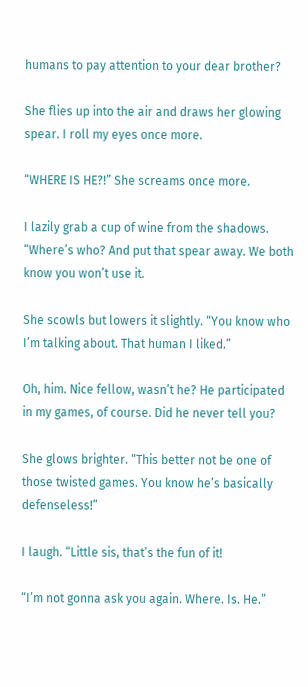humans to pay attention to your dear brother?

She flies up into the air and draws her glowing spear. I roll my eyes once more.

“WHERE IS HE?!” She screams once more.

I lazily grab a cup of wine from the shadows. “Where’s who? And put that spear away. We both know you won’t use it.

She scowls but lowers it slightly. “You know who I’m talking about. That human I liked.”

Oh, him. Nice fellow, wasn’t he? He participated in my games, of course. Did he never tell you?

She glows brighter. “This better not be one of those twisted games. You know he’s basically defenseless!”

I laugh. “Little sis, that’s the fun of it!

“I’m not gonna ask you again. Where. Is. He.”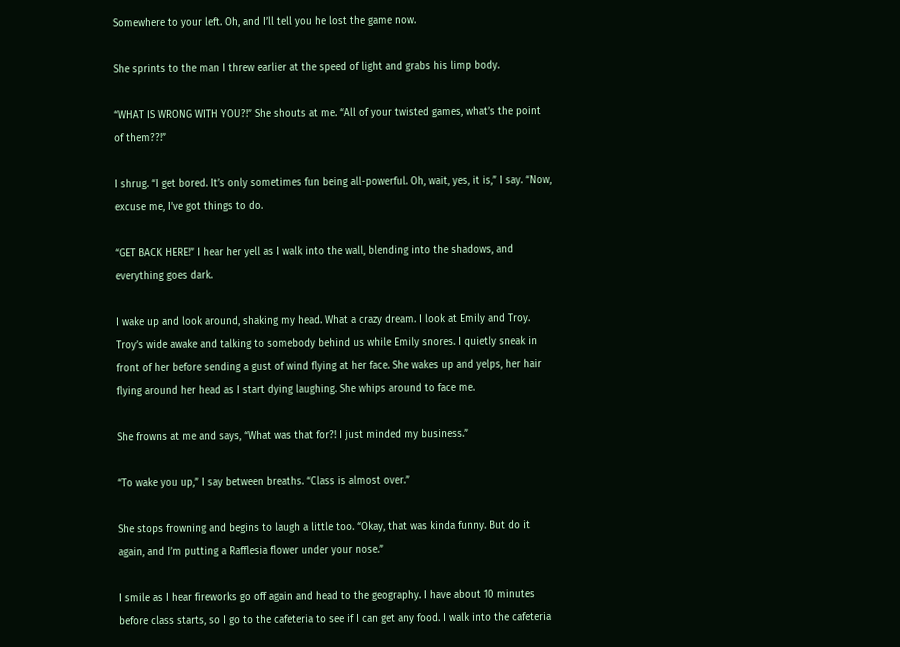Somewhere to your left. Oh, and I’ll tell you he lost the game now.

She sprints to the man I threw earlier at the speed of light and grabs his limp body.

“WHAT IS WRONG WITH YOU?!” She shouts at me. “All of your twisted games, what’s the point of them??!”

I shrug. “I get bored. It’s only sometimes fun being all-powerful. Oh, wait, yes, it is,” I say. “Now, excuse me, I’ve got things to do.

“GET BACK HERE!” I hear her yell as I walk into the wall, blending into the shadows, and everything goes dark.

I wake up and look around, shaking my head. What a crazy dream. I look at Emily and Troy. Troy’s wide awake and talking to somebody behind us while Emily snores. I quietly sneak in front of her before sending a gust of wind flying at her face. She wakes up and yelps, her hair flying around her head as I start dying laughing. She whips around to face me.

She frowns at me and says, “What was that for?! I just minded my business.”

“To wake you up,” I say between breaths. “Class is almost over.”

She stops frowning and begins to laugh a little too. “Okay, that was kinda funny. But do it again, and I’m putting a Rafflesia flower under your nose.”

I smile as I hear fireworks go off again and head to the geography. I have about 10 minutes before class starts, so I go to the cafeteria to see if I can get any food. I walk into the cafeteria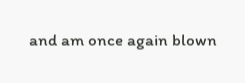and am once again blown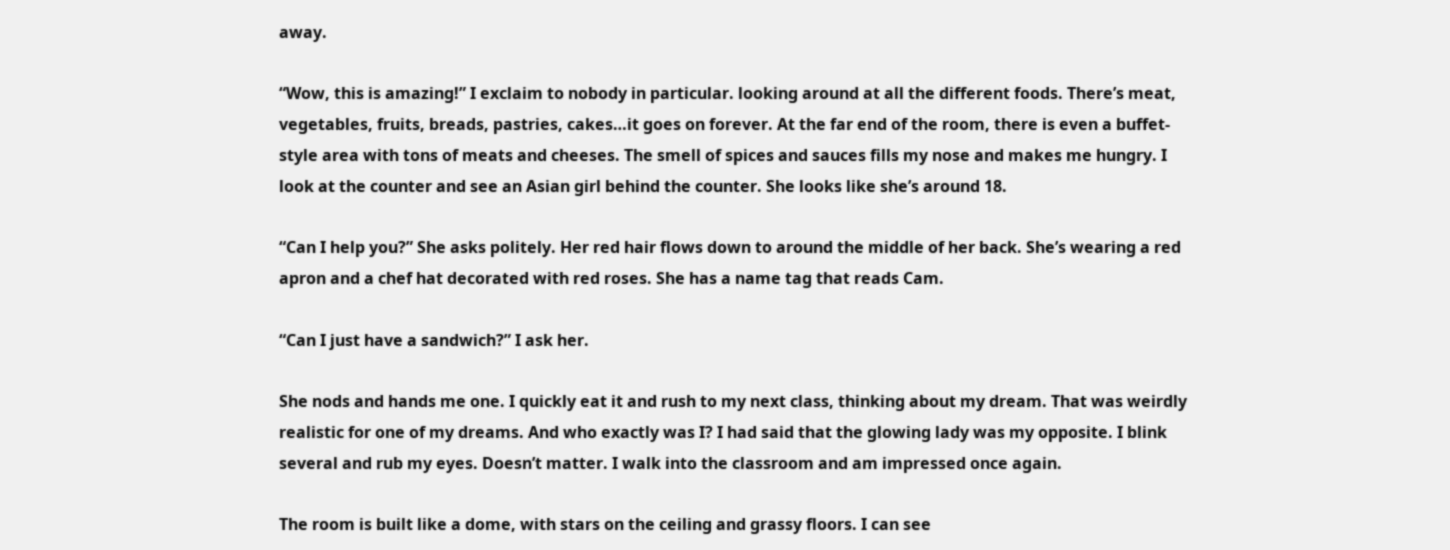away.

“Wow, this is amazing!” I exclaim to nobody in particular. looking around at all the different foods. There’s meat, vegetables, fruits, breads, pastries, cakes…it goes on forever. At the far end of the room, there is even a buffet-style area with tons of meats and cheeses. The smell of spices and sauces fills my nose and makes me hungry. I look at the counter and see an Asian girl behind the counter. She looks like she’s around 18.

“Can I help you?” She asks politely. Her red hair flows down to around the middle of her back. She’s wearing a red apron and a chef hat decorated with red roses. She has a name tag that reads Cam.

“Can I just have a sandwich?” I ask her.

She nods and hands me one. I quickly eat it and rush to my next class, thinking about my dream. That was weirdly realistic for one of my dreams. And who exactly was I? I had said that the glowing lady was my opposite. I blink several and rub my eyes. Doesn’t matter. I walk into the classroom and am impressed once again.

The room is built like a dome, with stars on the ceiling and grassy floors. I can see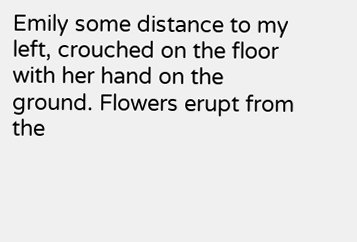Emily some distance to my left, crouched on the floor with her hand on the ground. Flowers erupt from the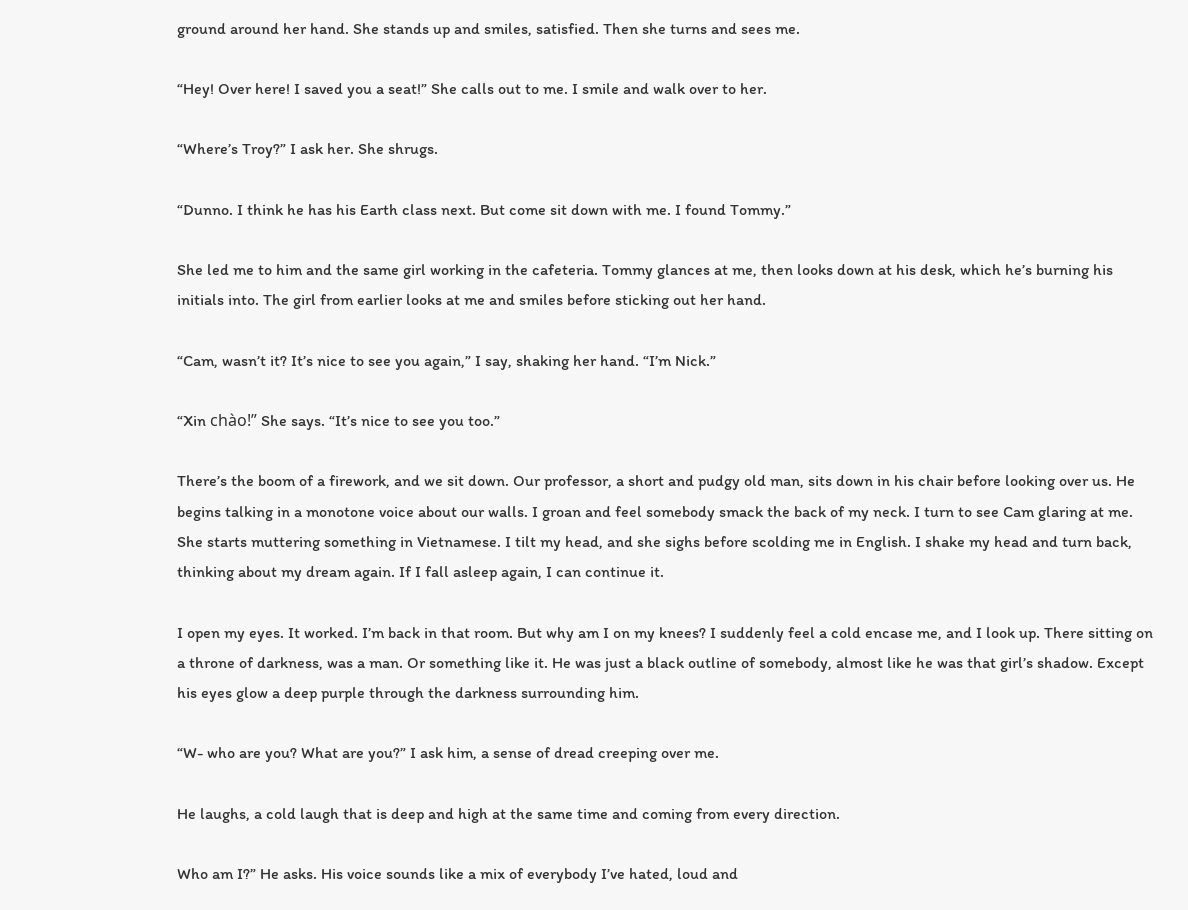ground around her hand. She stands up and smiles, satisfied. Then she turns and sees me.

“Hey! Over here! I saved you a seat!” She calls out to me. I smile and walk over to her.

“Where’s Troy?” I ask her. She shrugs.

“Dunno. I think he has his Earth class next. But come sit down with me. I found Tommy.”

She led me to him and the same girl working in the cafeteria. Tommy glances at me, then looks down at his desk, which he’s burning his initials into. The girl from earlier looks at me and smiles before sticking out her hand.

“Cam, wasn’t it? It’s nice to see you again,” I say, shaking her hand. “I’m Nick.”

“Xin chào!” She says. “It’s nice to see you too.”

There’s the boom of a firework, and we sit down. Our professor, a short and pudgy old man, sits down in his chair before looking over us. He begins talking in a monotone voice about our walls. I groan and feel somebody smack the back of my neck. I turn to see Cam glaring at me. She starts muttering something in Vietnamese. I tilt my head, and she sighs before scolding me in English. I shake my head and turn back, thinking about my dream again. If I fall asleep again, I can continue it.

I open my eyes. It worked. I’m back in that room. But why am I on my knees? I suddenly feel a cold encase me, and I look up. There sitting on a throne of darkness, was a man. Or something like it. He was just a black outline of somebody, almost like he was that girl’s shadow. Except his eyes glow a deep purple through the darkness surrounding him.

“W- who are you? What are you?” I ask him, a sense of dread creeping over me.

He laughs, a cold laugh that is deep and high at the same time and coming from every direction.

Who am I?” He asks. His voice sounds like a mix of everybody I’ve hated, loud and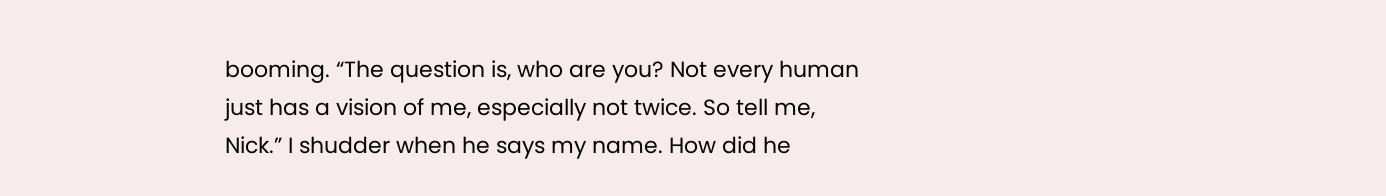booming. “The question is, who are you? Not every human just has a vision of me, especially not twice. So tell me, Nick.” I shudder when he says my name. How did he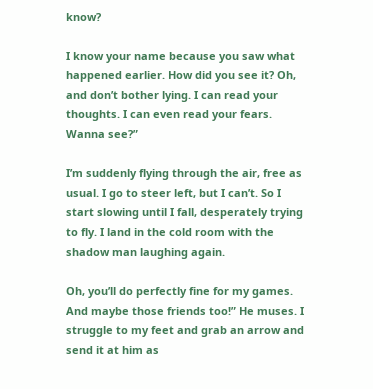know?

I know your name because you saw what happened earlier. How did you see it? Oh, and don’t bother lying. I can read your thoughts. I can even read your fears. Wanna see?”

I’m suddenly flying through the air, free as usual. I go to steer left, but I can’t. So I start slowing until I fall, desperately trying to fly. I land in the cold room with the shadow man laughing again.

Oh, you’ll do perfectly fine for my games. And maybe those friends too!” He muses. I struggle to my feet and grab an arrow and send it at him as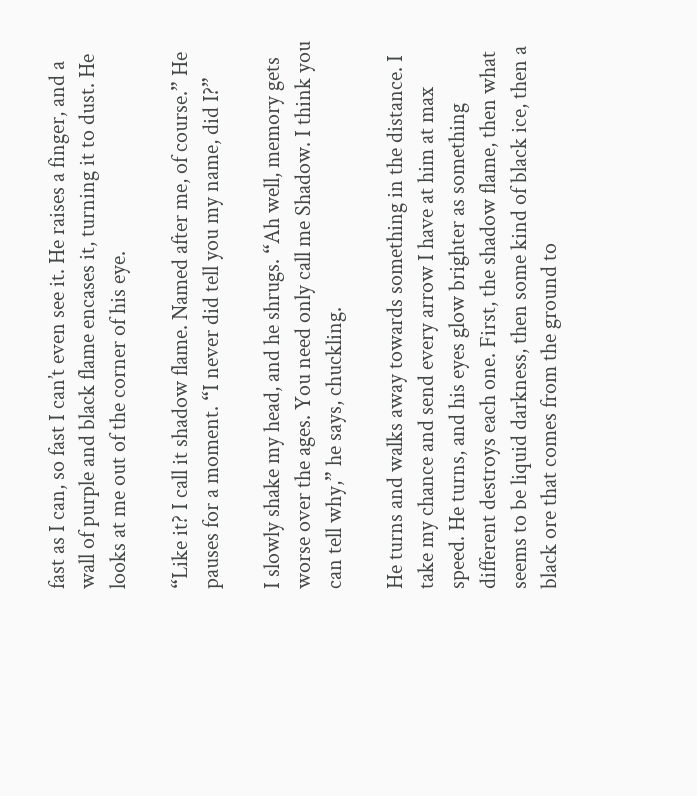fast as I can, so fast I can’t even see it. He raises a finger, and a wall of purple and black flame encases it, turning it to dust. He looks at me out of the corner of his eye.

“Like it? I call it shadow flame. Named after me, of course.” He pauses for a moment. “I never did tell you my name, did I?”

I slowly shake my head, and he shrugs. “Ah well, memory gets worse over the ages. You need only call me Shadow. I think you can tell why,” he says, chuckling.

He turns and walks away towards something in the distance. I take my chance and send every arrow I have at him at max speed. He turns, and his eyes glow brighter as something different destroys each one. First, the shadow flame, then what seems to be liquid darkness, then some kind of black ice, then a black ore that comes from the ground to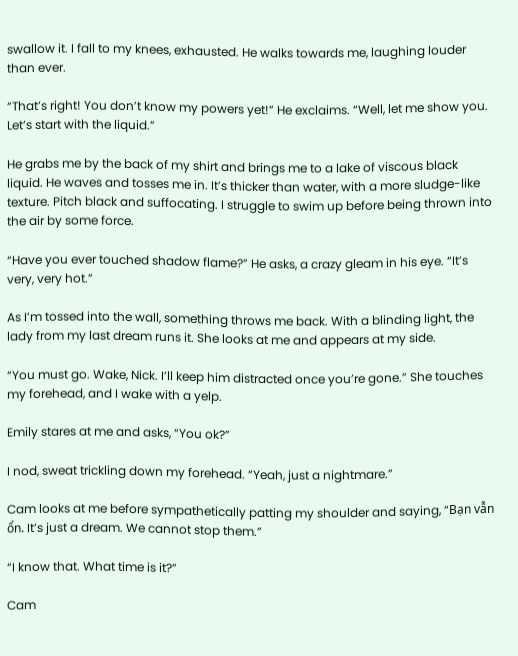swallow it. I fall to my knees, exhausted. He walks towards me, laughing louder than ever.

“That’s right! You don’t know my powers yet!” He exclaims. “Well, let me show you. Let’s start with the liquid.”

He grabs me by the back of my shirt and brings me to a lake of viscous black liquid. He waves and tosses me in. It’s thicker than water, with a more sludge-like texture. Pitch black and suffocating. I struggle to swim up before being thrown into the air by some force.

“Have you ever touched shadow flame?” He asks, a crazy gleam in his eye. “It’s very, very hot.”

As I’m tossed into the wall, something throws me back. With a blinding light, the lady from my last dream runs it. She looks at me and appears at my side.

“You must go. Wake, Nick. I’ll keep him distracted once you’re gone.” She touches my forehead, and I wake with a yelp.

Emily stares at me and asks, “You ok?”

I nod, sweat trickling down my forehead. “Yeah, just a nightmare.”

Cam looks at me before sympathetically patting my shoulder and saying, “Bạn vẫn ổn. It’s just a dream. We cannot stop them.”

“I know that. What time is it?”

Cam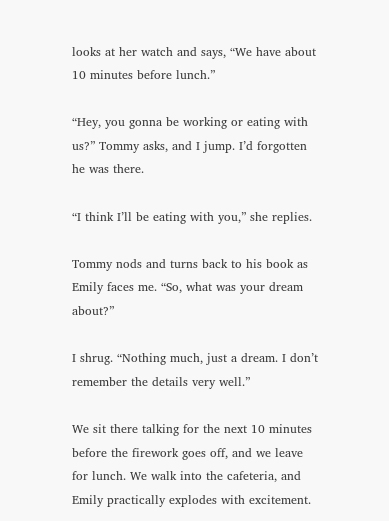looks at her watch and says, “We have about 10 minutes before lunch.”

“Hey, you gonna be working or eating with us?” Tommy asks, and I jump. I’d forgotten he was there.

“I think I’ll be eating with you,” she replies.

Tommy nods and turns back to his book as Emily faces me. “So, what was your dream about?”

I shrug. “Nothing much, just a dream. I don’t remember the details very well.”

We sit there talking for the next 10 minutes before the firework goes off, and we leave for lunch. We walk into the cafeteria, and Emily practically explodes with excitement.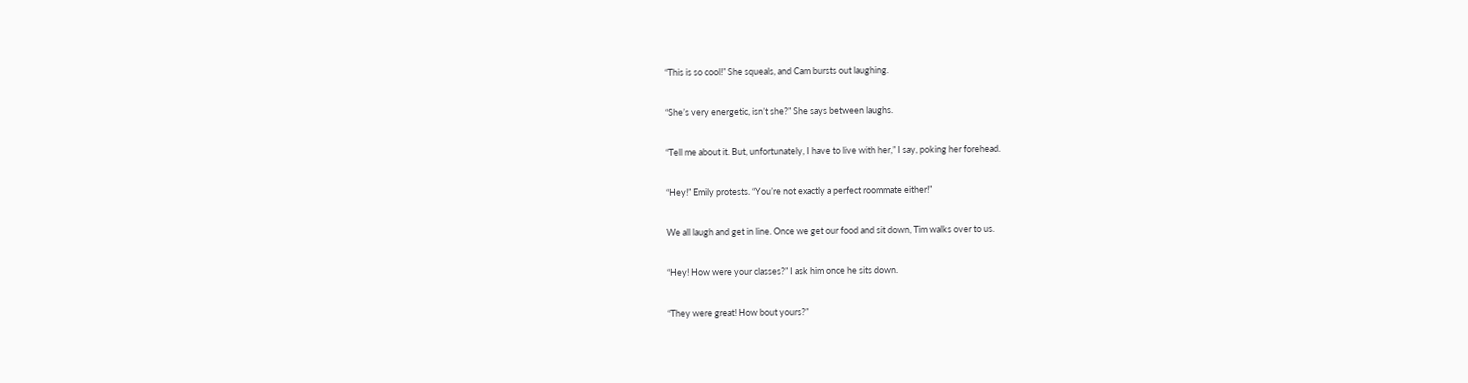“This is so cool!” She squeals, and Cam bursts out laughing.

“She’s very energetic, isn’t she?” She says between laughs.

“Tell me about it. But, unfortunately, I have to live with her,” I say, poking her forehead.

“Hey!” Emily protests. “You’re not exactly a perfect roommate either!”

We all laugh and get in line. Once we get our food and sit down, Tim walks over to us.

“Hey! How were your classes?” I ask him once he sits down.

“They were great! How bout yours?”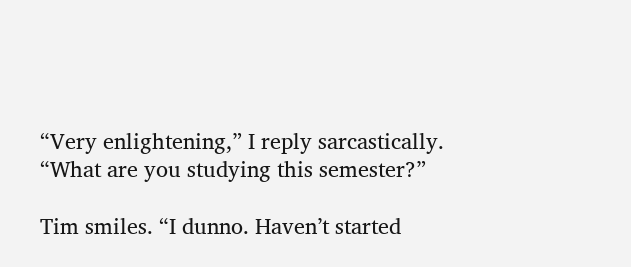“Very enlightening,” I reply sarcastically. “What are you studying this semester?”

Tim smiles. “I dunno. Haven’t started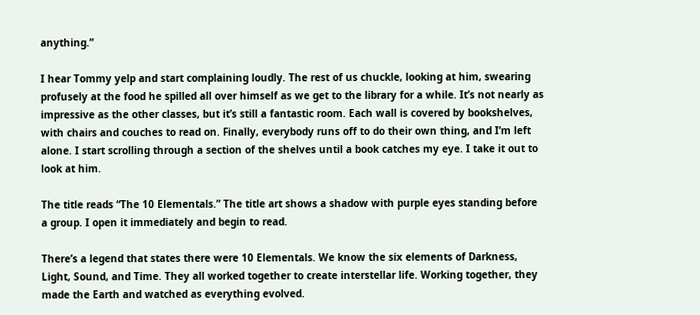anything.”

I hear Tommy yelp and start complaining loudly. The rest of us chuckle, looking at him, swearing profusely at the food he spilled all over himself as we get to the library for a while. It’s not nearly as impressive as the other classes, but it’s still a fantastic room. Each wall is covered by bookshelves, with chairs and couches to read on. Finally, everybody runs off to do their own thing, and I’m left alone. I start scrolling through a section of the shelves until a book catches my eye. I take it out to look at him.

The title reads “The 10 Elementals.” The title art shows a shadow with purple eyes standing before a group. I open it immediately and begin to read.

There’s a legend that states there were 10 Elementals. We know the six elements of Darkness, Light, Sound, and Time. They all worked together to create interstellar life. Working together, they made the Earth and watched as everything evolved.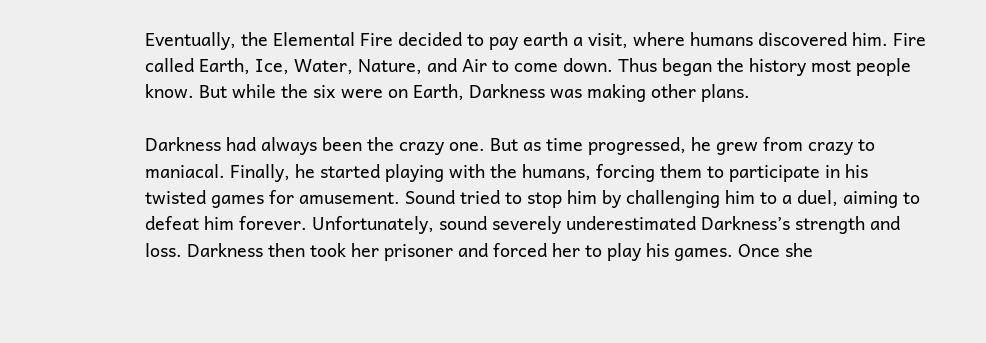Eventually, the Elemental Fire decided to pay earth a visit, where humans discovered him. Fire called Earth, Ice, Water, Nature, and Air to come down. Thus began the history most people know. But while the six were on Earth, Darkness was making other plans.

Darkness had always been the crazy one. But as time progressed, he grew from crazy to maniacal. Finally, he started playing with the humans, forcing them to participate in his twisted games for amusement. Sound tried to stop him by challenging him to a duel, aiming to defeat him forever. Unfortunately, sound severely underestimated Darkness’s strength and loss. Darkness then took her prisoner and forced her to play his games. Once she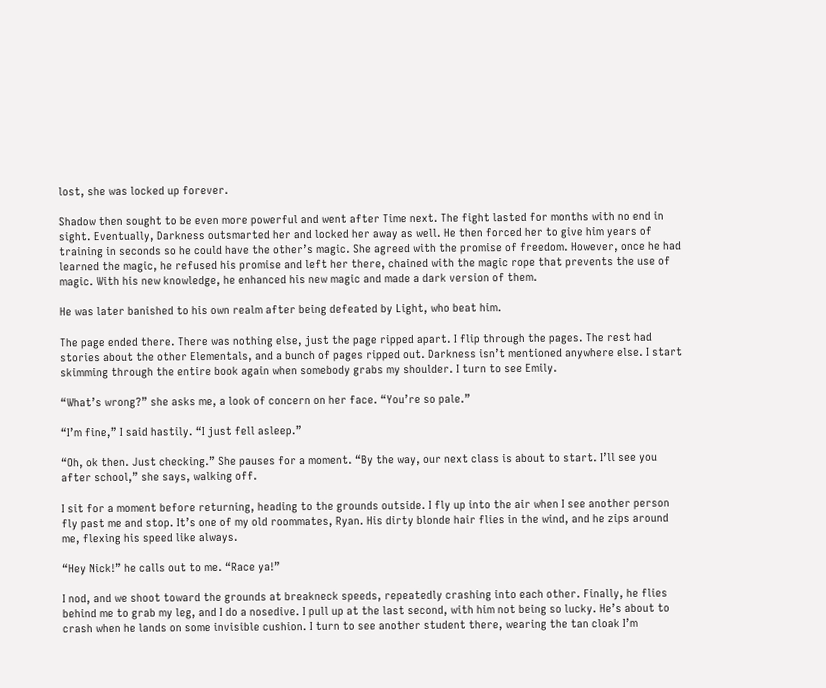lost, she was locked up forever.

Shadow then sought to be even more powerful and went after Time next. The fight lasted for months with no end in sight. Eventually, Darkness outsmarted her and locked her away as well. He then forced her to give him years of training in seconds so he could have the other’s magic. She agreed with the promise of freedom. However, once he had learned the magic, he refused his promise and left her there, chained with the magic rope that prevents the use of magic. With his new knowledge, he enhanced his new magic and made a dark version of them.

He was later banished to his own realm after being defeated by Light, who beat him.

The page ended there. There was nothing else, just the page ripped apart. I flip through the pages. The rest had stories about the other Elementals, and a bunch of pages ripped out. Darkness isn’t mentioned anywhere else. I start skimming through the entire book again when somebody grabs my shoulder. I turn to see Emily.

“What’s wrong?” she asks me, a look of concern on her face. “You’re so pale.”

“I’m fine,” I said hastily. “I just fell asleep.”

“Oh, ok then. Just checking.” She pauses for a moment. “By the way, our next class is about to start. I’ll see you after school,” she says, walking off.

I sit for a moment before returning, heading to the grounds outside. I fly up into the air when I see another person fly past me and stop. It’s one of my old roommates, Ryan. His dirty blonde hair flies in the wind, and he zips around me, flexing his speed like always.

“Hey Nick!” he calls out to me. “Race ya!”

I nod, and we shoot toward the grounds at breakneck speeds, repeatedly crashing into each other. Finally, he flies behind me to grab my leg, and I do a nosedive. I pull up at the last second, with him not being so lucky. He’s about to crash when he lands on some invisible cushion. I turn to see another student there, wearing the tan cloak I’m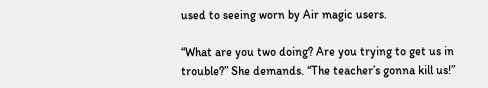used to seeing worn by Air magic users.

“What are you two doing? Are you trying to get us in trouble?” She demands. “The teacher’s gonna kill us!”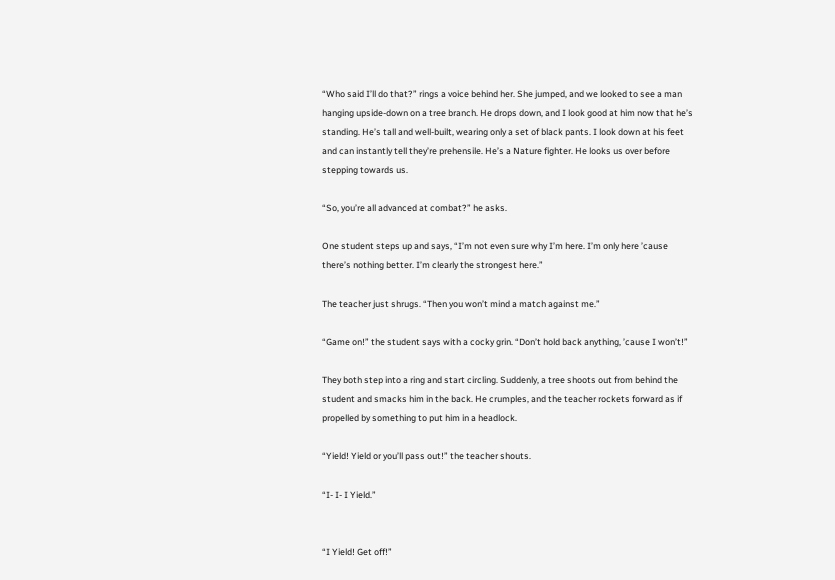“Who said I’ll do that?” rings a voice behind her. She jumped, and we looked to see a man hanging upside-down on a tree branch. He drops down, and I look good at him now that he’s standing. He’s tall and well-built, wearing only a set of black pants. I look down at his feet and can instantly tell they’re prehensile. He’s a Nature fighter. He looks us over before stepping towards us.

“So, you’re all advanced at combat?” he asks.

One student steps up and says, “I’m not even sure why I’m here. I’m only here ’cause there’s nothing better. I’m clearly the strongest here.”

The teacher just shrugs. “Then you won’t mind a match against me.”

“Game on!” the student says with a cocky grin. “Don’t hold back anything, ’cause I won’t!”

They both step into a ring and start circling. Suddenly, a tree shoots out from behind the student and smacks him in the back. He crumples, and the teacher rockets forward as if propelled by something to put him in a headlock.

“Yield! Yield or you’ll pass out!” the teacher shouts.

“I- I- I Yield.”


“I Yield! Get off!”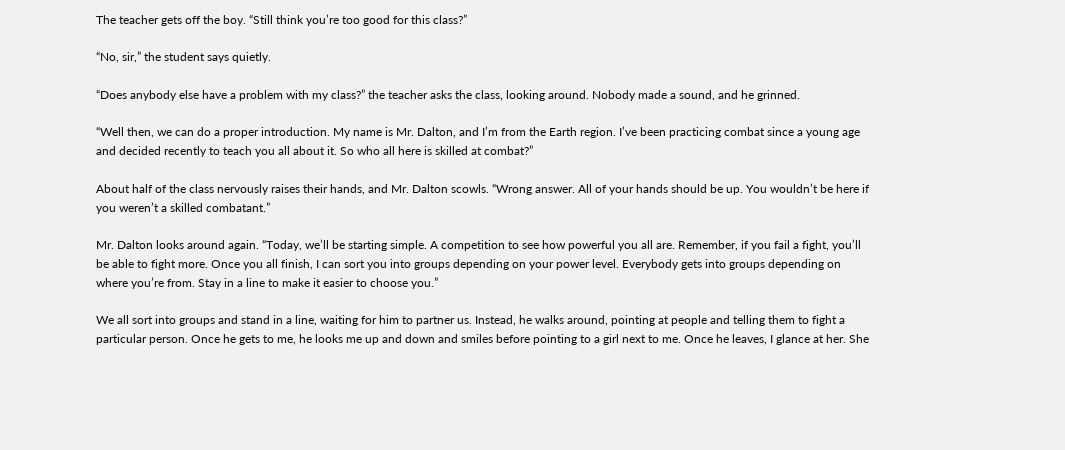The teacher gets off the boy. “Still think you’re too good for this class?”

“No, sir,” the student says quietly.

“Does anybody else have a problem with my class?” the teacher asks the class, looking around. Nobody made a sound, and he grinned.

“Well then, we can do a proper introduction. My name is Mr. Dalton, and I’m from the Earth region. I’ve been practicing combat since a young age and decided recently to teach you all about it. So who all here is skilled at combat?”

About half of the class nervously raises their hands, and Mr. Dalton scowls. “Wrong answer. All of your hands should be up. You wouldn’t be here if you weren’t a skilled combatant.”

Mr. Dalton looks around again. “Today, we’ll be starting simple. A competition to see how powerful you all are. Remember, if you fail a fight, you’ll be able to fight more. Once you all finish, I can sort you into groups depending on your power level. Everybody gets into groups depending on where you’re from. Stay in a line to make it easier to choose you.”

We all sort into groups and stand in a line, waiting for him to partner us. Instead, he walks around, pointing at people and telling them to fight a particular person. Once he gets to me, he looks me up and down and smiles before pointing to a girl next to me. Once he leaves, I glance at her. She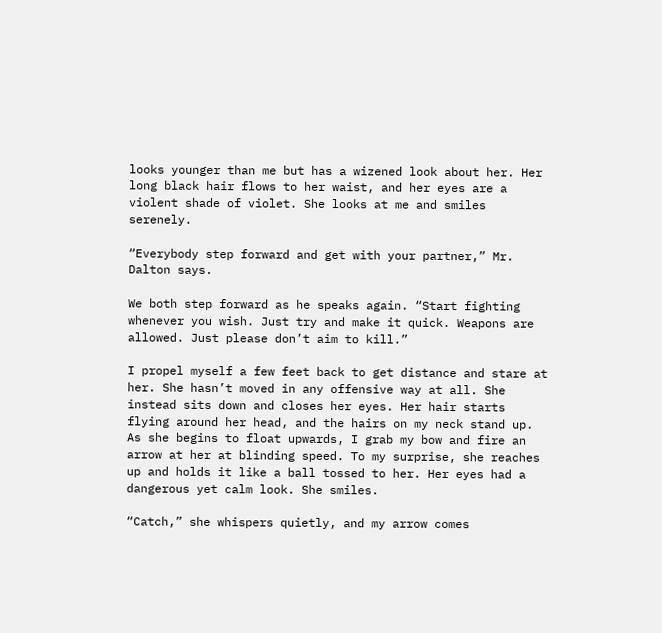looks younger than me but has a wizened look about her. Her long black hair flows to her waist, and her eyes are a violent shade of violet. She looks at me and smiles serenely.

“Everybody step forward and get with your partner,” Mr. Dalton says.

We both step forward as he speaks again. “Start fighting whenever you wish. Just try and make it quick. Weapons are allowed. Just please don’t aim to kill.”

I propel myself a few feet back to get distance and stare at her. She hasn’t moved in any offensive way at all. She instead sits down and closes her eyes. Her hair starts flying around her head, and the hairs on my neck stand up. As she begins to float upwards, I grab my bow and fire an arrow at her at blinding speed. To my surprise, she reaches up and holds it like a ball tossed to her. Her eyes had a dangerous yet calm look. She smiles.

“Catch,” she whispers quietly, and my arrow comes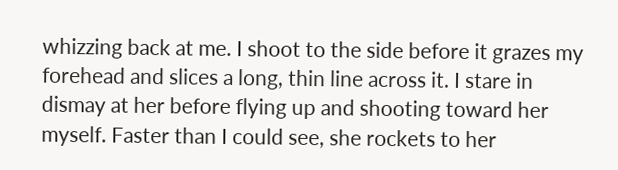whizzing back at me. I shoot to the side before it grazes my forehead and slices a long, thin line across it. I stare in dismay at her before flying up and shooting toward her myself. Faster than I could see, she rockets to her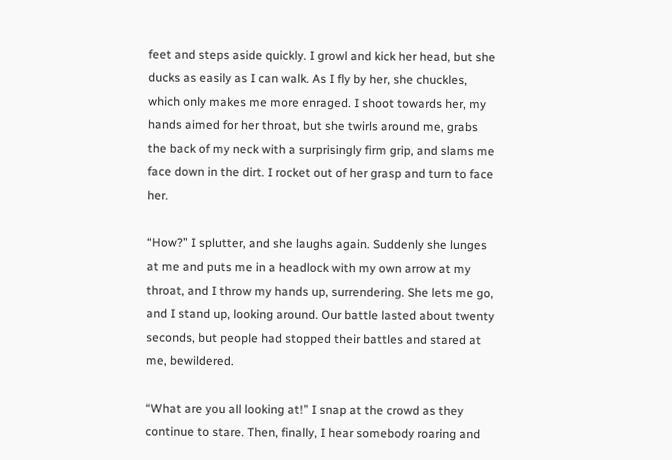feet and steps aside quickly. I growl and kick her head, but she ducks as easily as I can walk. As I fly by her, she chuckles, which only makes me more enraged. I shoot towards her, my hands aimed for her throat, but she twirls around me, grabs the back of my neck with a surprisingly firm grip, and slams me face down in the dirt. I rocket out of her grasp and turn to face her.

“How?” I splutter, and she laughs again. Suddenly she lunges at me and puts me in a headlock with my own arrow at my throat, and I throw my hands up, surrendering. She lets me go, and I stand up, looking around. Our battle lasted about twenty seconds, but people had stopped their battles and stared at me, bewildered.

“What are you all looking at!” I snap at the crowd as they continue to stare. Then, finally, I hear somebody roaring and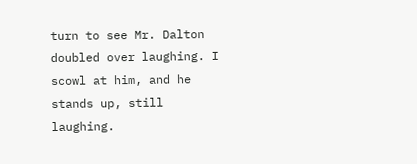turn to see Mr. Dalton doubled over laughing. I scowl at him, and he stands up, still laughing.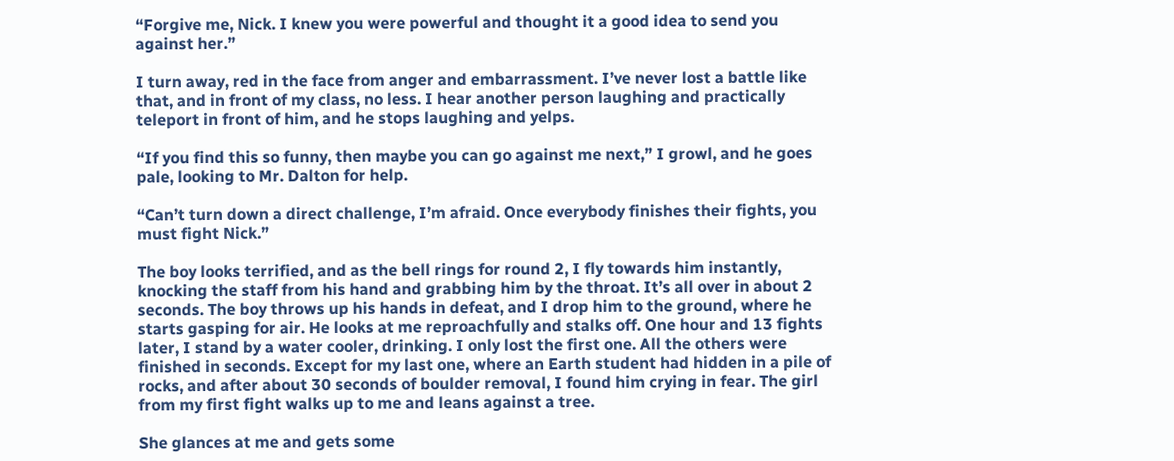“Forgive me, Nick. I knew you were powerful and thought it a good idea to send you against her.”

I turn away, red in the face from anger and embarrassment. I’ve never lost a battle like that, and in front of my class, no less. I hear another person laughing and practically teleport in front of him, and he stops laughing and yelps.

“If you find this so funny, then maybe you can go against me next,” I growl, and he goes pale, looking to Mr. Dalton for help.

“Can’t turn down a direct challenge, I’m afraid. Once everybody finishes their fights, you must fight Nick.”

The boy looks terrified, and as the bell rings for round 2, I fly towards him instantly, knocking the staff from his hand and grabbing him by the throat. It’s all over in about 2 seconds. The boy throws up his hands in defeat, and I drop him to the ground, where he starts gasping for air. He looks at me reproachfully and stalks off. One hour and 13 fights later, I stand by a water cooler, drinking. I only lost the first one. All the others were finished in seconds. Except for my last one, where an Earth student had hidden in a pile of rocks, and after about 30 seconds of boulder removal, I found him crying in fear. The girl from my first fight walks up to me and leans against a tree.

She glances at me and gets some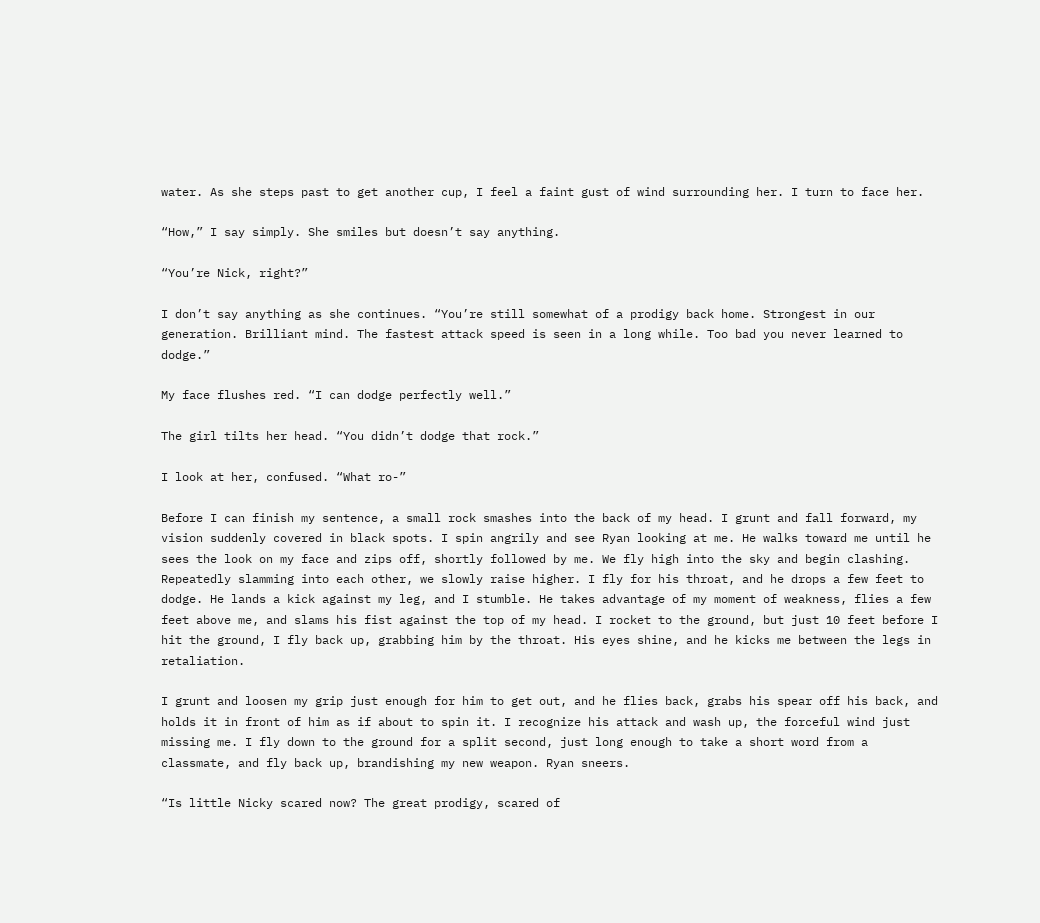water. As she steps past to get another cup, I feel a faint gust of wind surrounding her. I turn to face her.

“How,” I say simply. She smiles but doesn’t say anything.

“You’re Nick, right?”

I don’t say anything as she continues. “You’re still somewhat of a prodigy back home. Strongest in our generation. Brilliant mind. The fastest attack speed is seen in a long while. Too bad you never learned to dodge.”

My face flushes red. “I can dodge perfectly well.”

The girl tilts her head. “You didn’t dodge that rock.”

I look at her, confused. “What ro-”

Before I can finish my sentence, a small rock smashes into the back of my head. I grunt and fall forward, my vision suddenly covered in black spots. I spin angrily and see Ryan looking at me. He walks toward me until he sees the look on my face and zips off, shortly followed by me. We fly high into the sky and begin clashing. Repeatedly slamming into each other, we slowly raise higher. I fly for his throat, and he drops a few feet to dodge. He lands a kick against my leg, and I stumble. He takes advantage of my moment of weakness, flies a few feet above me, and slams his fist against the top of my head. I rocket to the ground, but just 10 feet before I hit the ground, I fly back up, grabbing him by the throat. His eyes shine, and he kicks me between the legs in retaliation.

I grunt and loosen my grip just enough for him to get out, and he flies back, grabs his spear off his back, and holds it in front of him as if about to spin it. I recognize his attack and wash up, the forceful wind just missing me. I fly down to the ground for a split second, just long enough to take a short word from a classmate, and fly back up, brandishing my new weapon. Ryan sneers.

“Is little Nicky scared now? The great prodigy, scared of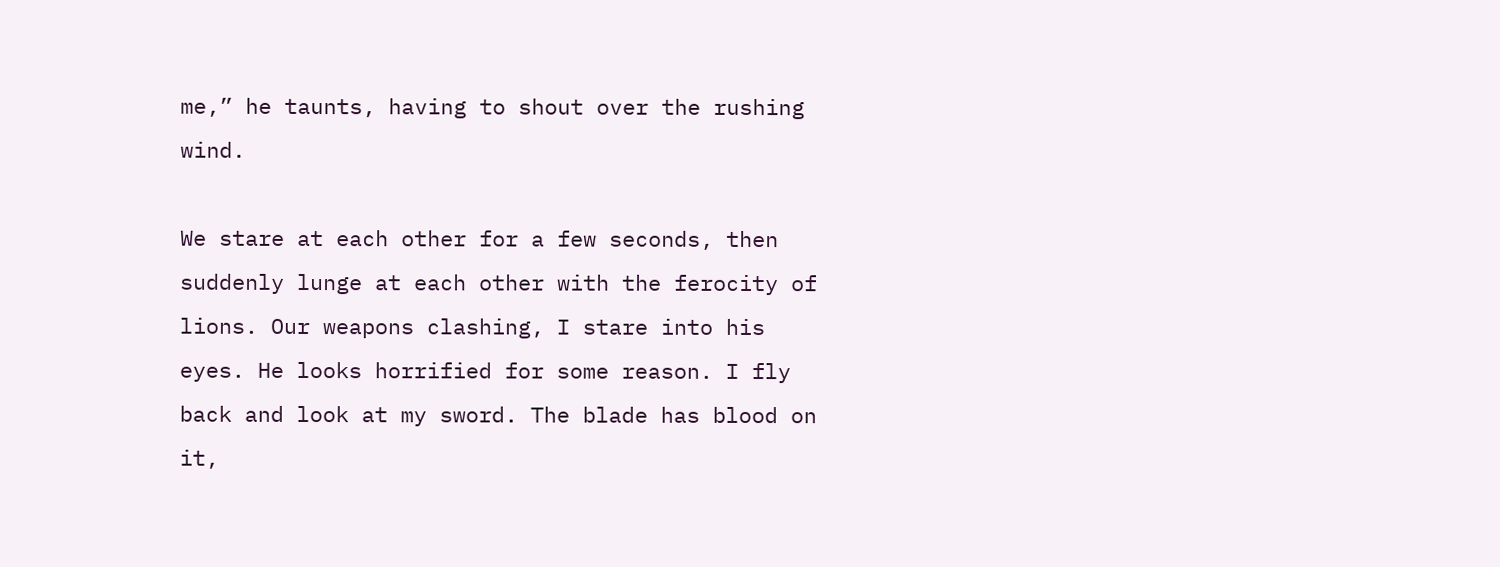me,” he taunts, having to shout over the rushing wind.

We stare at each other for a few seconds, then suddenly lunge at each other with the ferocity of lions. Our weapons clashing, I stare into his eyes. He looks horrified for some reason. I fly back and look at my sword. The blade has blood on it,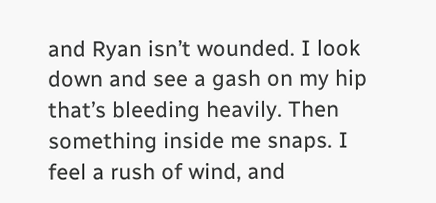and Ryan isn’t wounded. I look down and see a gash on my hip that’s bleeding heavily. Then something inside me snaps. I feel a rush of wind, and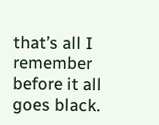that’s all I remember before it all goes black.